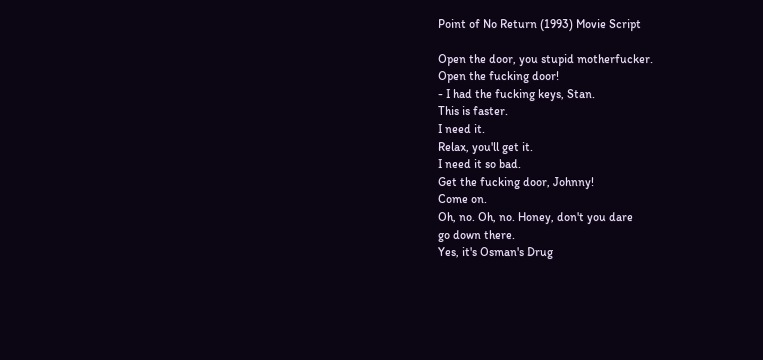Point of No Return (1993) Movie Script

Open the door, you stupid motherfucker.
Open the fucking door!
- I had the fucking keys, Stan.
This is faster.
I need it.
Relax, you'll get it.
I need it so bad.
Get the fucking door, Johnny!
Come on.
Oh, no. Oh, no. Honey, don't you dare
go down there.
Yes, it's Osman's Drug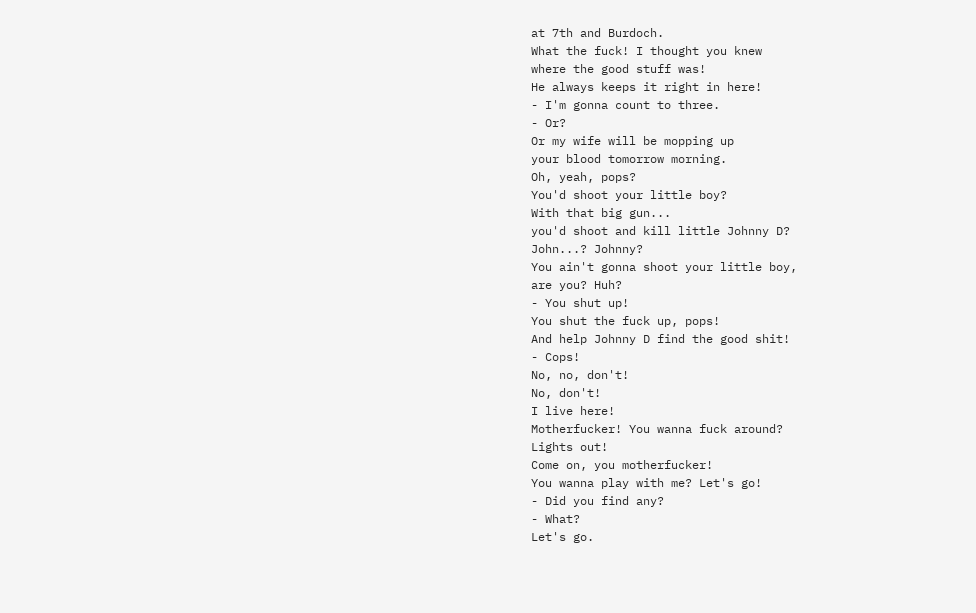at 7th and Burdoch.
What the fuck! I thought you knew
where the good stuff was!
He always keeps it right in here!
- I'm gonna count to three.
- Or?
Or my wife will be mopping up
your blood tomorrow morning.
Oh, yeah, pops?
You'd shoot your little boy?
With that big gun...
you'd shoot and kill little Johnny D?
John...? Johnny?
You ain't gonna shoot your little boy,
are you? Huh?
- You shut up!
You shut the fuck up, pops!
And help Johnny D find the good shit!
- Cops!
No, no, don't!
No, don't!
I live here!
Motherfucker! You wanna fuck around?
Lights out!
Come on, you motherfucker!
You wanna play with me? Let's go!
- Did you find any?
- What?
Let's go.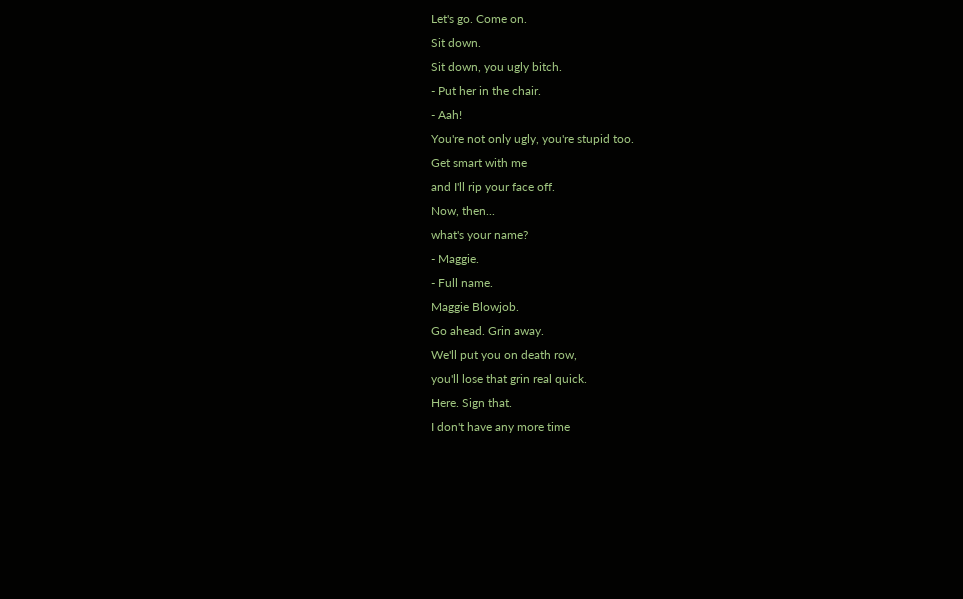Let's go. Come on.
Sit down.
Sit down, you ugly bitch.
- Put her in the chair.
- Aah!
You're not only ugly, you're stupid too.
Get smart with me
and I'll rip your face off.
Now, then...
what's your name?
- Maggie.
- Full name.
Maggie Blowjob.
Go ahead. Grin away.
We'll put you on death row,
you'll lose that grin real quick.
Here. Sign that.
I don't have any more time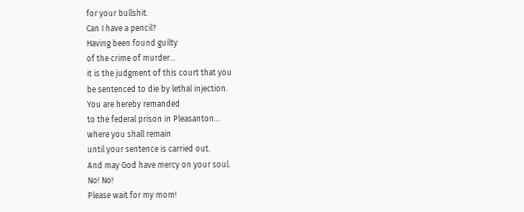for your bullshit.
Can I have a pencil?
Having been found guilty
of the crime of murder...
it is the judgment of this court that you
be sentenced to die by lethal injection.
You are hereby remanded
to the federal prison in Pleasanton...
where you shall remain
until your sentence is carried out.
And may God have mercy on your soul.
No! No!
Please wait for my mom!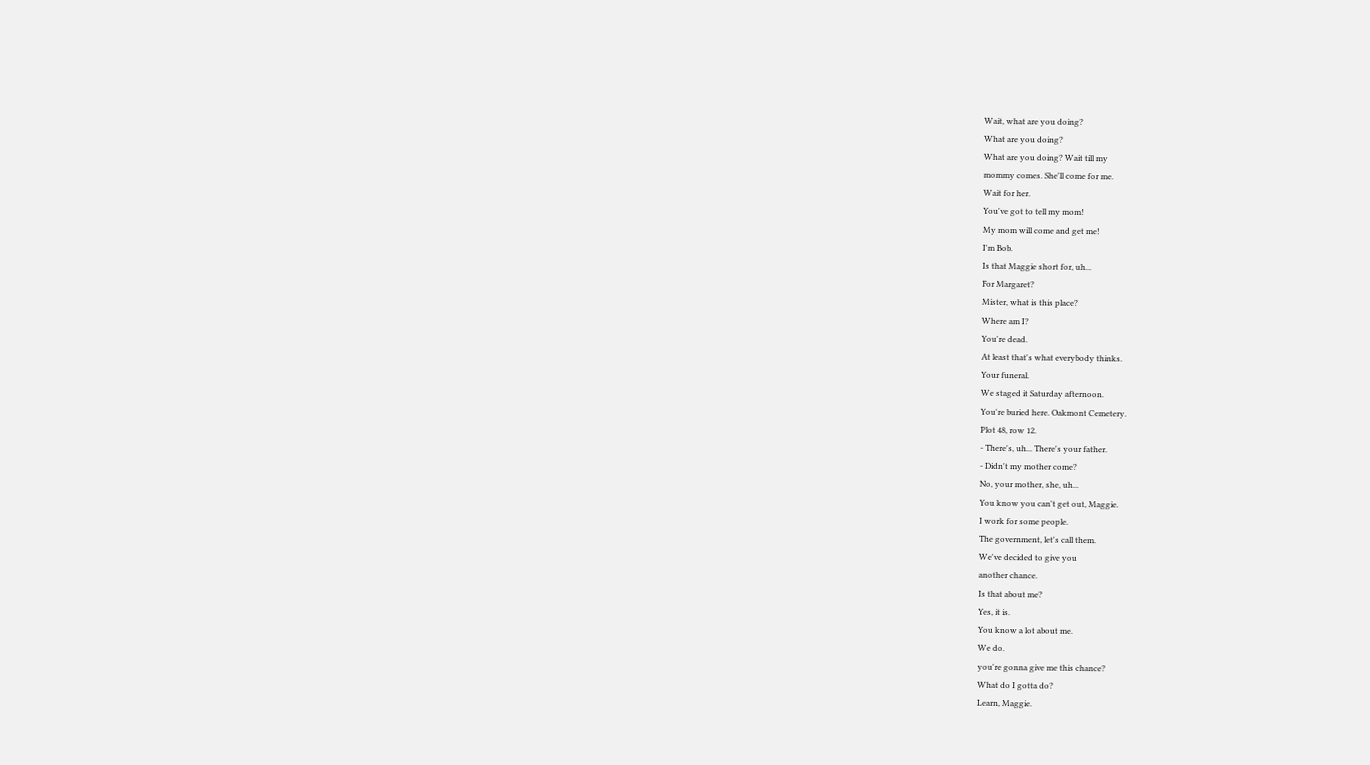Wait, what are you doing?
What are you doing?
What are you doing? Wait till my
mommy comes. She'll come for me.
Wait for her.
You've got to tell my mom!
My mom will come and get me!
I'm Bob.
Is that Maggie short for, uh...
For Margaret?
Mister, what is this place?
Where am I?
You're dead.
At least that's what everybody thinks.
Your funeral.
We staged it Saturday afternoon.
You're buried here. Oakmont Cemetery.
Plot 48, row 12.
- There's, uh... There's your father.
- Didn't my mother come?
No, your mother, she, uh...
You know you can't get out, Maggie.
I work for some people.
The government, let's call them.
We've decided to give you
another chance.
Is that about me?
Yes, it is.
You know a lot about me.
We do.
you're gonna give me this chance?
What do I gotta do?
Learn, Maggie.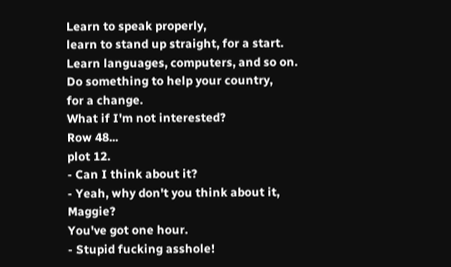Learn to speak properly,
learn to stand up straight, for a start.
Learn languages, computers, and so on.
Do something to help your country,
for a change.
What if I'm not interested?
Row 48...
plot 12.
- Can I think about it?
- Yeah, why don't you think about it, Maggie?
You've got one hour.
- Stupid fucking asshole!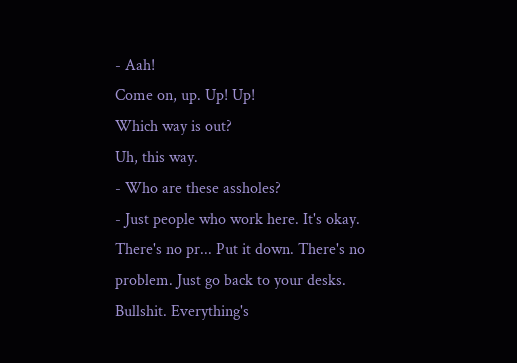- Aah!
Come on, up. Up! Up!
Which way is out?
Uh, this way.
- Who are these assholes?
- Just people who work here. It's okay.
There's no pr... Put it down. There's no
problem. Just go back to your desks.
Bullshit. Everything's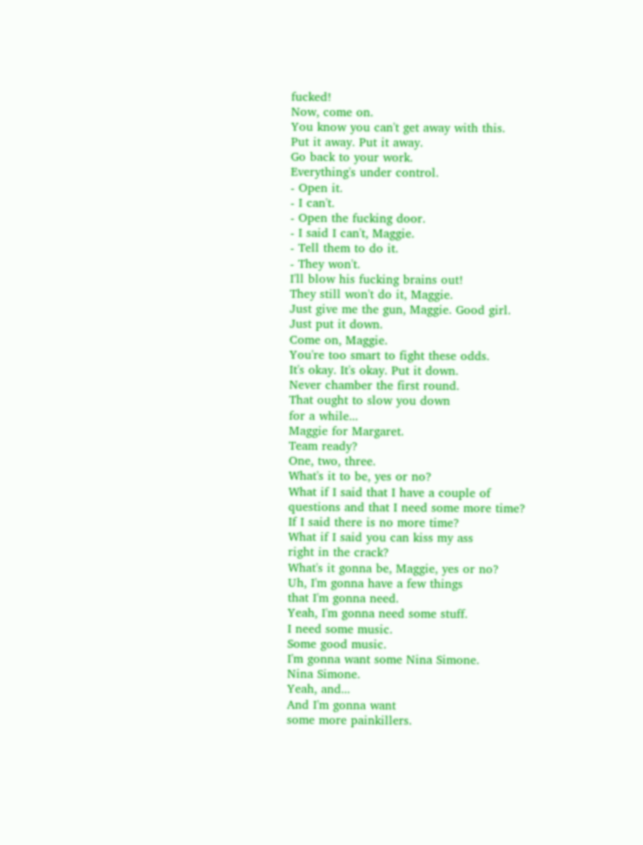fucked!
Now, come on.
You know you can't get away with this.
Put it away. Put it away.
Go back to your work.
Everything's under control.
- Open it.
- I can't.
- Open the fucking door.
- I said I can't, Maggie.
- Tell them to do it.
- They won't.
I'll blow his fucking brains out!
They still won't do it, Maggie.
Just give me the gun, Maggie. Good girl.
Just put it down.
Come on, Maggie.
You're too smart to fight these odds.
It's okay. It's okay. Put it down.
Never chamber the first round.
That ought to slow you down
for a while...
Maggie for Margaret.
Team ready?
One, two, three.
What's it to be, yes or no?
What if I said that I have a couple of
questions and that I need some more time?
If I said there is no more time?
What if I said you can kiss my ass
right in the crack?
What's it gonna be, Maggie, yes or no?
Uh, I'm gonna have a few things
that I'm gonna need.
Yeah, I'm gonna need some stuff.
I need some music.
Some good music.
I'm gonna want some Nina Simone.
Nina Simone.
Yeah, and...
And I'm gonna want
some more painkillers.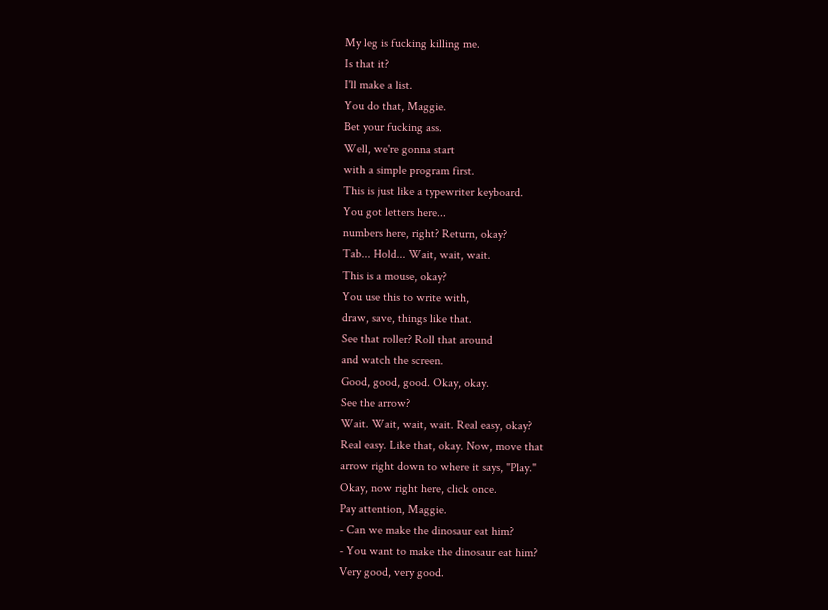My leg is fucking killing me.
Is that it?
I'll make a list.
You do that, Maggie.
Bet your fucking ass.
Well, we're gonna start
with a simple program first.
This is just like a typewriter keyboard.
You got letters here...
numbers here, right? Return, okay?
Tab... Hold... Wait, wait, wait.
This is a mouse, okay?
You use this to write with,
draw, save, things like that.
See that roller? Roll that around
and watch the screen.
Good, good, good. Okay, okay.
See the arrow?
Wait. Wait, wait, wait. Real easy, okay?
Real easy. Like that, okay. Now, move that
arrow right down to where it says, "Play."
Okay, now right here, click once.
Pay attention, Maggie.
- Can we make the dinosaur eat him?
- You want to make the dinosaur eat him?
Very good, very good.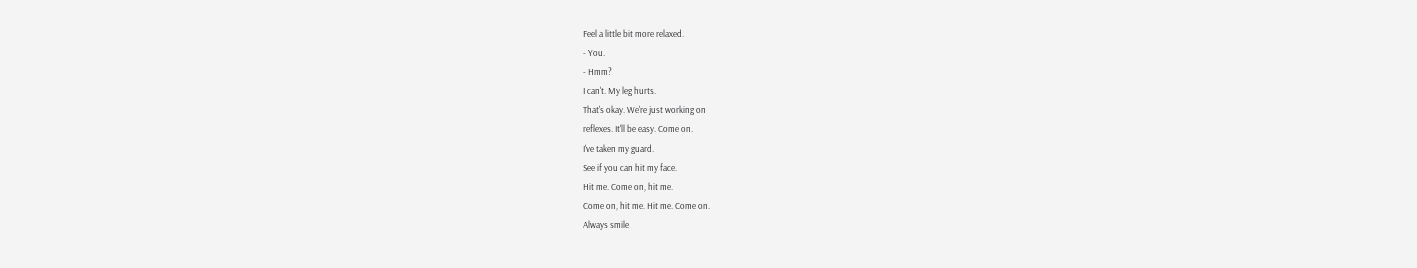Feel a little bit more relaxed.
- You.
- Hmm?
I can't. My leg hurts.
That's okay. We're just working on
reflexes. It'll be easy. Come on.
I've taken my guard.
See if you can hit my face.
Hit me. Come on, hit me.
Come on, hit me. Hit me. Come on.
Always smile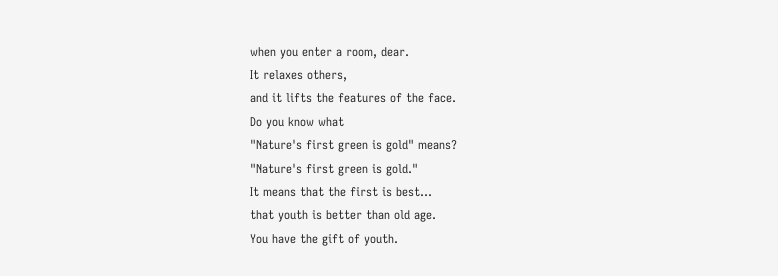when you enter a room, dear.
It relaxes others,
and it lifts the features of the face.
Do you know what
"Nature's first green is gold" means?
"Nature's first green is gold."
It means that the first is best...
that youth is better than old age.
You have the gift of youth.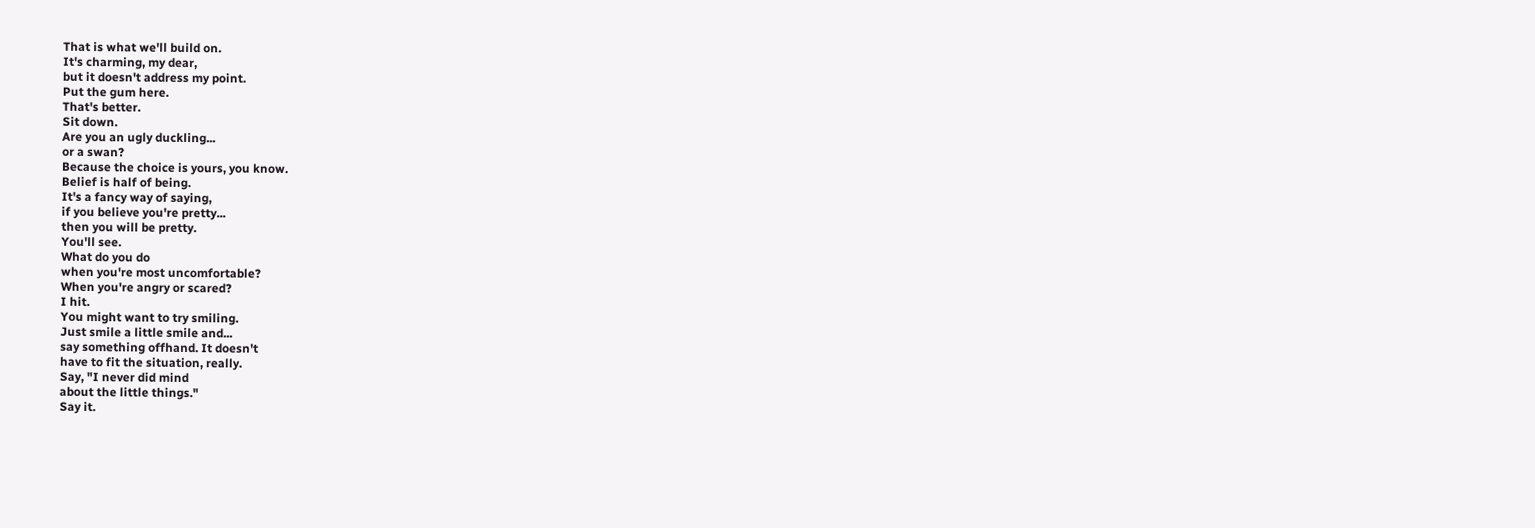That is what we'll build on.
It's charming, my dear,
but it doesn't address my point.
Put the gum here.
That's better.
Sit down.
Are you an ugly duckling...
or a swan?
Because the choice is yours, you know.
Belief is half of being.
It's a fancy way of saying,
if you believe you're pretty...
then you will be pretty.
You'll see.
What do you do
when you're most uncomfortable?
When you're angry or scared?
I hit.
You might want to try smiling.
Just smile a little smile and...
say something offhand. It doesn't
have to fit the situation, really.
Say, "I never did mind
about the little things."
Say it.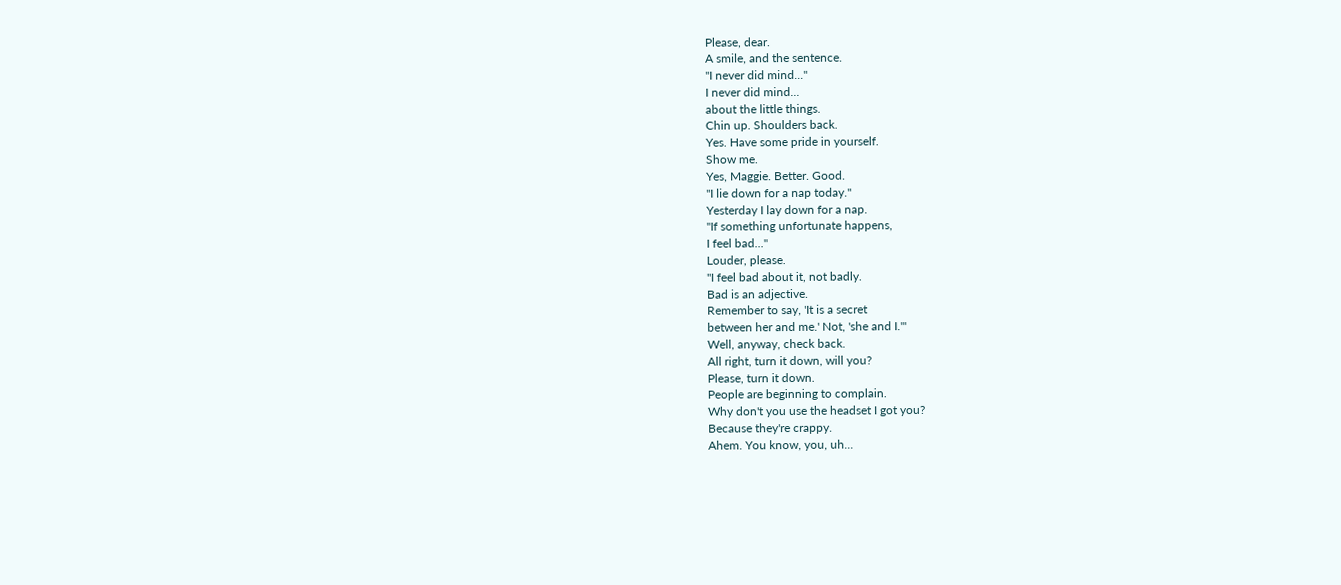Please, dear.
A smile, and the sentence.
"I never did mind..."
I never did mind...
about the little things.
Chin up. Shoulders back.
Yes. Have some pride in yourself.
Show me.
Yes, Maggie. Better. Good.
"I lie down for a nap today."
Yesterday I lay down for a nap.
"If something unfortunate happens,
I feel bad..."
Louder, please.
"I feel bad about it, not badly.
Bad is an adjective.
Remember to say, 'It is a secret
between her and me.' Not, 'she and I."'
Well, anyway, check back.
All right, turn it down, will you?
Please, turn it down.
People are beginning to complain.
Why don't you use the headset I got you?
Because they're crappy.
Ahem. You know, you, uh...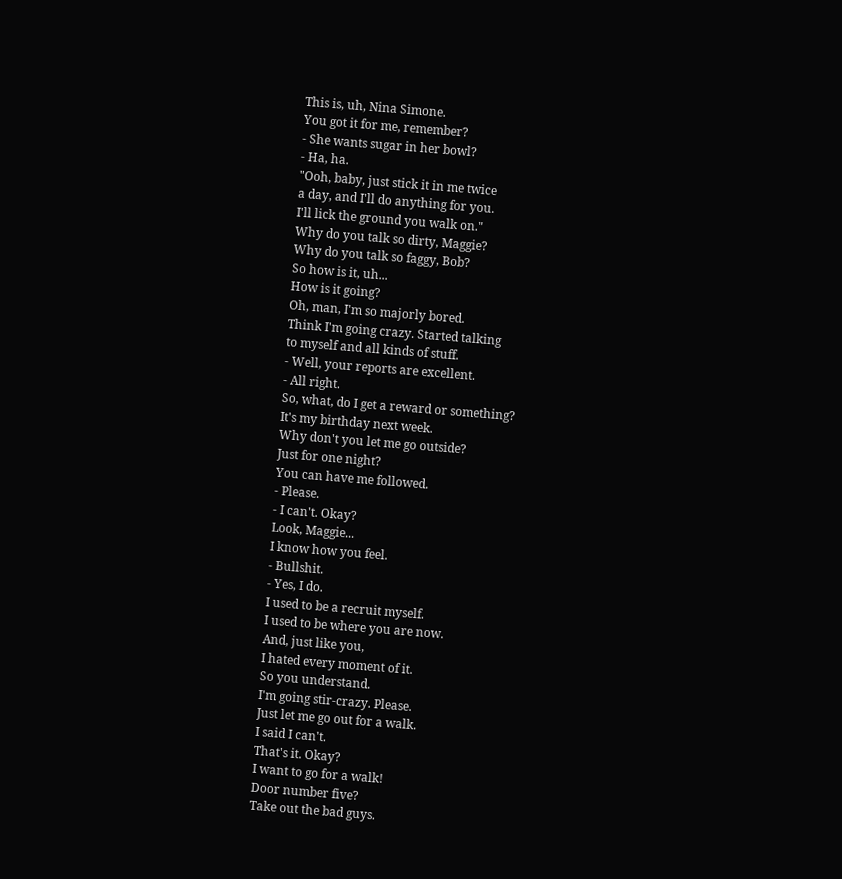This is, uh, Nina Simone.
You got it for me, remember?
- She wants sugar in her bowl?
- Ha, ha.
"Ooh, baby, just stick it in me twice
a day, and I'll do anything for you.
I'll lick the ground you walk on."
Why do you talk so dirty, Maggie?
Why do you talk so faggy, Bob?
So how is it, uh...
How is it going?
Oh, man, I'm so majorly bored.
Think I'm going crazy. Started talking
to myself and all kinds of stuff.
- Well, your reports are excellent.
- All right.
So, what, do I get a reward or something?
It's my birthday next week.
Why don't you let me go outside?
Just for one night?
You can have me followed.
- Please.
- I can't. Okay?
Look, Maggie...
I know how you feel.
- Bullshit.
- Yes, I do.
I used to be a recruit myself.
I used to be where you are now.
And, just like you,
I hated every moment of it.
So you understand.
I'm going stir-crazy. Please.
Just let me go out for a walk.
I said I can't.
That's it. Okay?
I want to go for a walk!
Door number five?
Take out the bad guys.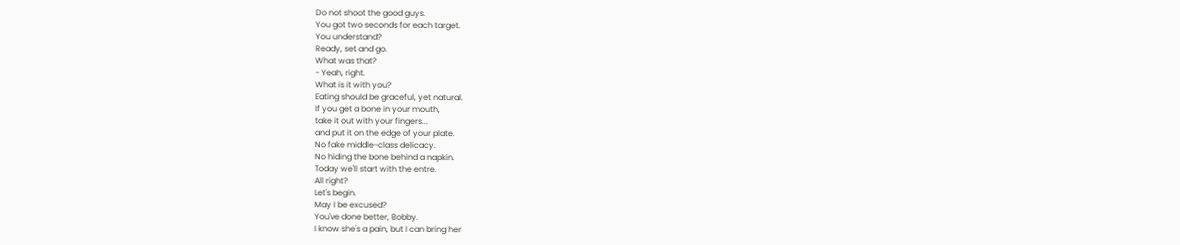Do not shoot the good guys.
You got two seconds for each target.
You understand?
Ready, set and go.
What was that?
- Yeah, right.
What is it with you?
Eating should be graceful, yet natural.
If you get a bone in your mouth,
take it out with your fingers...
and put it on the edge of your plate.
No fake middle-class delicacy.
No hiding the bone behind a napkin.
Today we'll start with the entre.
All right?
Let's begin.
May I be excused?
You've done better, Bobby.
I know she's a pain, but I can bring her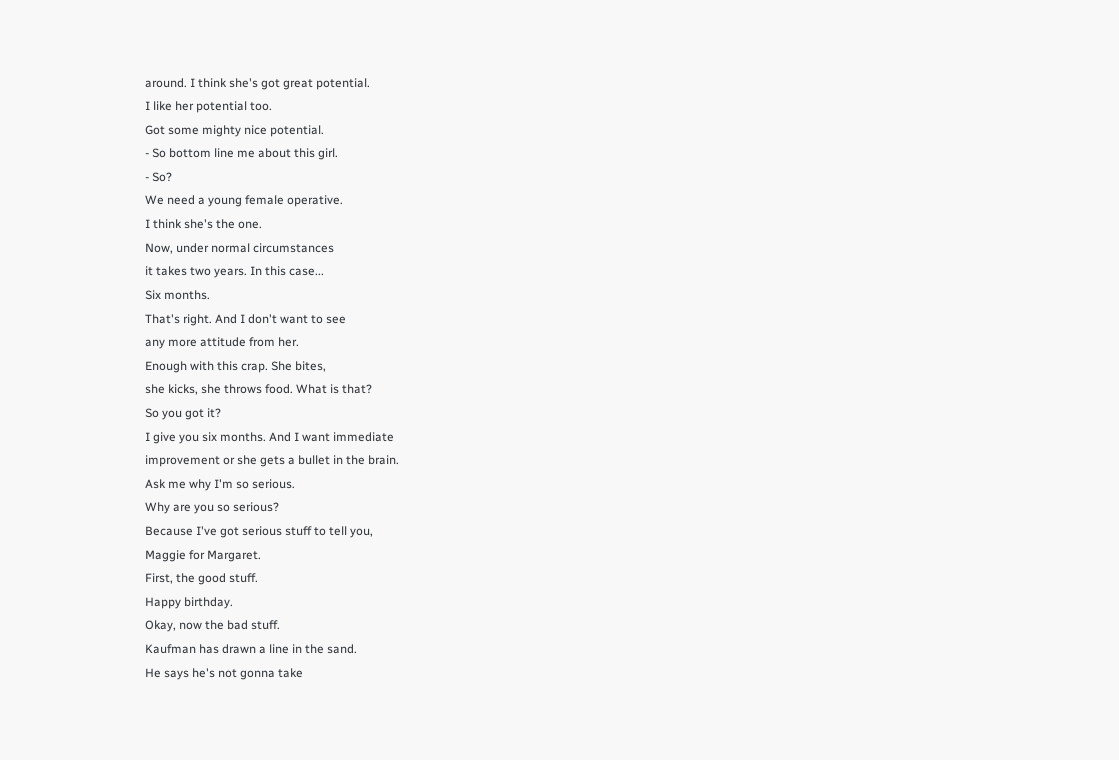around. I think she's got great potential.
I like her potential too.
Got some mighty nice potential.
- So bottom line me about this girl.
- So?
We need a young female operative.
I think she's the one.
Now, under normal circumstances
it takes two years. In this case...
Six months.
That's right. And I don't want to see
any more attitude from her.
Enough with this crap. She bites,
she kicks, she throws food. What is that?
So you got it?
I give you six months. And I want immediate
improvement or she gets a bullet in the brain.
Ask me why I'm so serious.
Why are you so serious?
Because I've got serious stuff to tell you,
Maggie for Margaret.
First, the good stuff.
Happy birthday.
Okay, now the bad stuff.
Kaufman has drawn a line in the sand.
He says he's not gonna take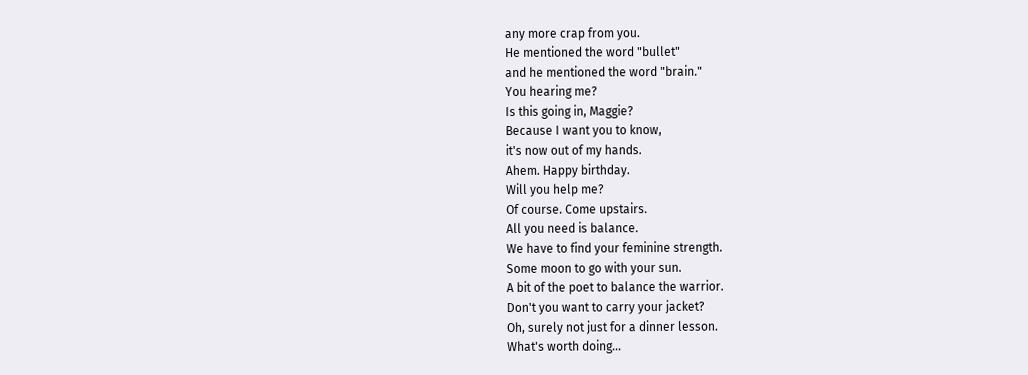any more crap from you.
He mentioned the word "bullet"
and he mentioned the word "brain."
You hearing me?
Is this going in, Maggie?
Because I want you to know,
it's now out of my hands.
Ahem. Happy birthday.
Will you help me?
Of course. Come upstairs.
All you need is balance.
We have to find your feminine strength.
Some moon to go with your sun.
A bit of the poet to balance the warrior.
Don't you want to carry your jacket?
Oh, surely not just for a dinner lesson.
What's worth doing...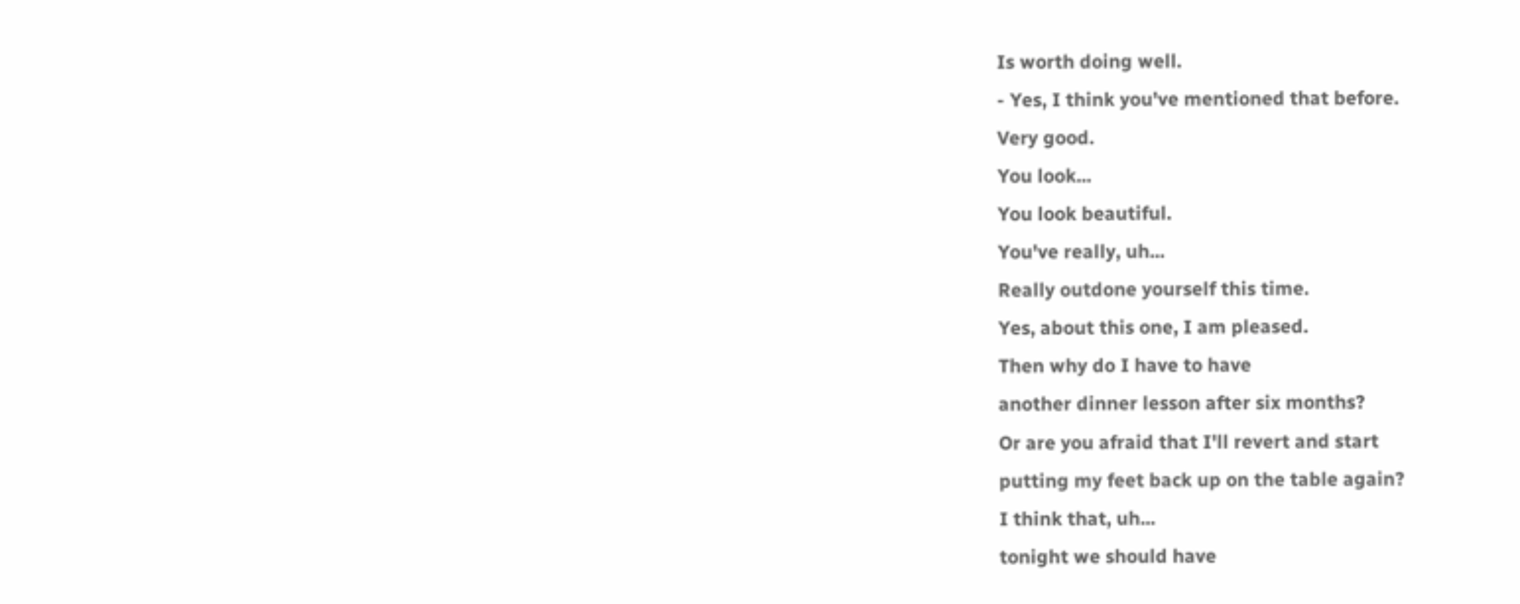Is worth doing well.
- Yes, I think you've mentioned that before.
Very good.
You look...
You look beautiful.
You've really, uh...
Really outdone yourself this time.
Yes, about this one, I am pleased.
Then why do I have to have
another dinner lesson after six months?
Or are you afraid that I'll revert and start
putting my feet back up on the table again?
I think that, uh...
tonight we should have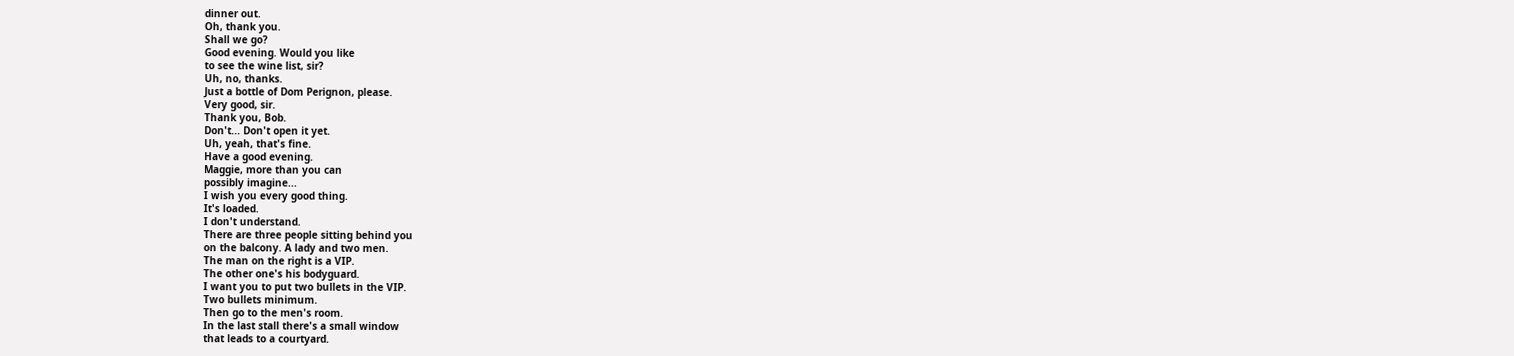dinner out.
Oh, thank you.
Shall we go?
Good evening. Would you like
to see the wine list, sir?
Uh, no, thanks.
Just a bottle of Dom Perignon, please.
Very good, sir.
Thank you, Bob.
Don't... Don't open it yet.
Uh, yeah, that's fine.
Have a good evening.
Maggie, more than you can
possibly imagine...
I wish you every good thing.
It's loaded.
I don't understand.
There are three people sitting behind you
on the balcony. A lady and two men.
The man on the right is a VIP.
The other one's his bodyguard.
I want you to put two bullets in the VIP.
Two bullets minimum.
Then go to the men's room.
In the last stall there's a small window
that leads to a courtyard.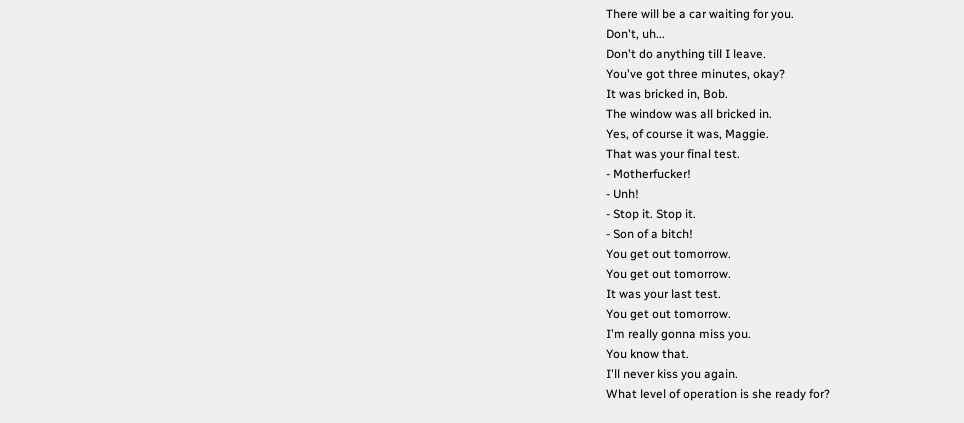There will be a car waiting for you.
Don't, uh...
Don't do anything till I leave.
You've got three minutes, okay?
It was bricked in, Bob.
The window was all bricked in.
Yes, of course it was, Maggie.
That was your final test.
- Motherfucker!
- Unh!
- Stop it. Stop it.
- Son of a bitch!
You get out tomorrow.
You get out tomorrow.
It was your last test.
You get out tomorrow.
I'm really gonna miss you.
You know that.
I'll never kiss you again.
What level of operation is she ready for?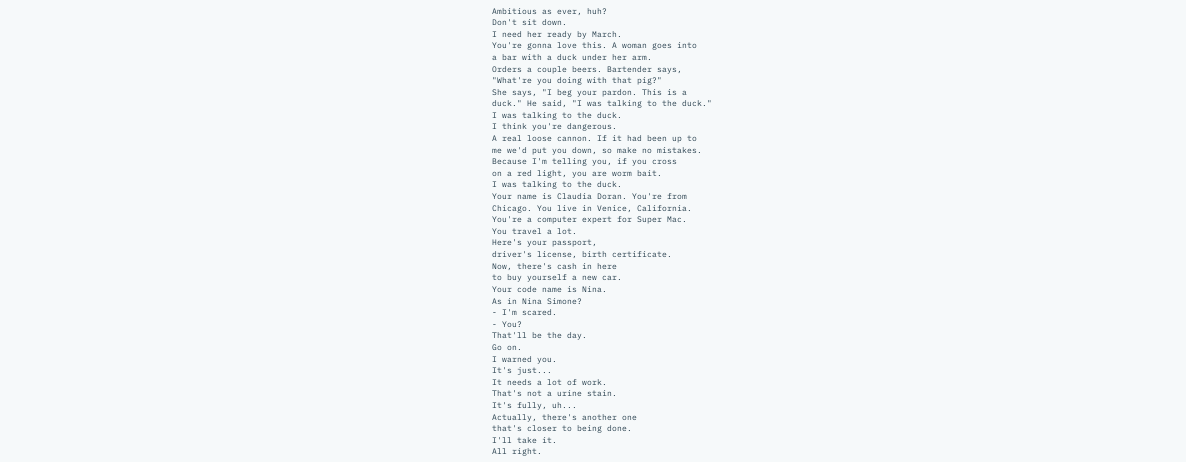Ambitious as ever, huh?
Don't sit down.
I need her ready by March.
You're gonna love this. A woman goes into
a bar with a duck under her arm.
Orders a couple beers. Bartender says,
"What're you doing with that pig?"
She says, "I beg your pardon. This is a
duck." He said, "I was talking to the duck."
I was talking to the duck.
I think you're dangerous.
A real loose cannon. If it had been up to
me we'd put you down, so make no mistakes.
Because I'm telling you, if you cross
on a red light, you are worm bait.
I was talking to the duck.
Your name is Claudia Doran. You're from
Chicago. You live in Venice, California.
You're a computer expert for Super Mac.
You travel a lot.
Here's your passport,
driver's license, birth certificate.
Now, there's cash in here
to buy yourself a new car.
Your code name is Nina.
As in Nina Simone?
- I'm scared.
- You?
That'll be the day.
Go on.
I warned you.
It's just...
It needs a lot of work.
That's not a urine stain.
It's fully, uh...
Actually, there's another one
that's closer to being done.
I'll take it.
All right.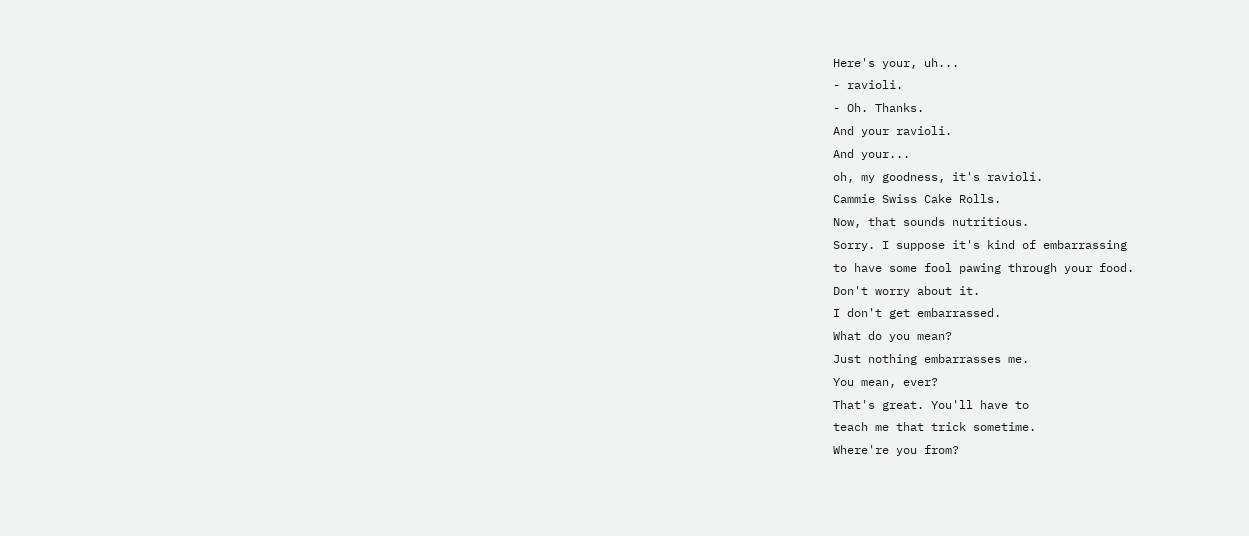Here's your, uh...
- ravioli.
- Oh. Thanks.
And your ravioli.
And your...
oh, my goodness, it's ravioli.
Cammie Swiss Cake Rolls.
Now, that sounds nutritious.
Sorry. I suppose it's kind of embarrassing
to have some fool pawing through your food.
Don't worry about it.
I don't get embarrassed.
What do you mean?
Just nothing embarrasses me.
You mean, ever?
That's great. You'll have to
teach me that trick sometime.
Where're you from?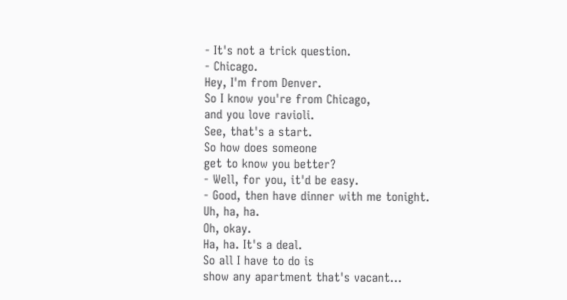- It's not a trick question.
- Chicago.
Hey, I'm from Denver.
So I know you're from Chicago,
and you love ravioli.
See, that's a start.
So how does someone
get to know you better?
- Well, for you, it'd be easy.
- Good, then have dinner with me tonight.
Uh, ha, ha.
Oh, okay.
Ha, ha. It's a deal.
So all I have to do is
show any apartment that's vacant...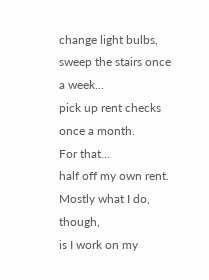change light bulbs,
sweep the stairs once a week...
pick up rent checks once a month.
For that...
half off my own rent.
Mostly what I do, though,
is I work on my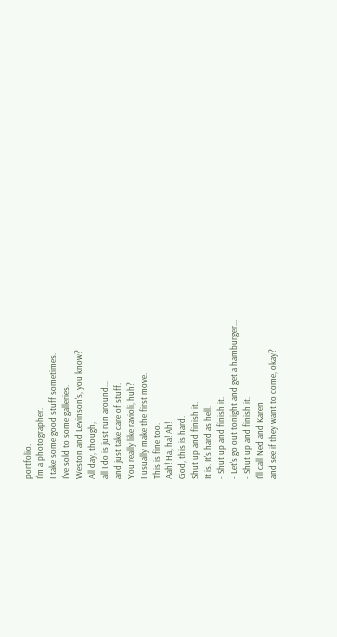portfolio.
I'm a photographer.
I take some good stuff sometimes.
I've sold to some galleries.
Weston and Levinson's, you know?
All day, though,
all I do is just run around...
and just take care of stuff.
You really like ravioli, huh?
I usually make the first move.
This is fine too.
Aah! Ha, ha! Ah!
God, this is hard.
Shut up and finish it.
It is. It's hard as hell.
- Shut up and finish it.
- Let's go out tonight and get a hamburger...
- Shut up and finish it.
I'll call Ned and Karen
and see if they want to come, okay?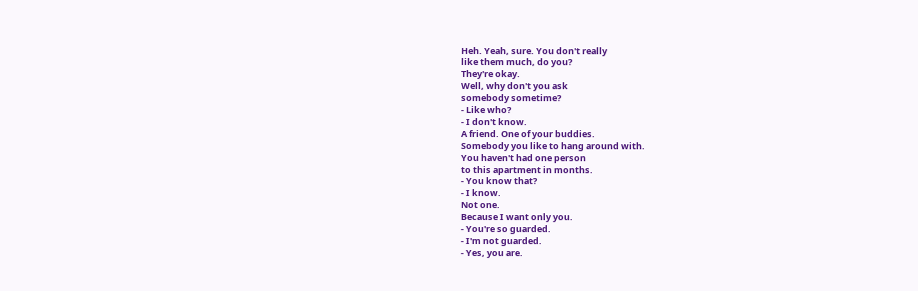Heh. Yeah, sure. You don't really
like them much, do you?
They're okay.
Well, why don't you ask
somebody sometime?
- Like who?
- I don't know.
A friend. One of your buddies.
Somebody you like to hang around with.
You haven't had one person
to this apartment in months.
- You know that?
- I know.
Not one.
Because I want only you.
- You're so guarded.
- I'm not guarded.
- Yes, you are.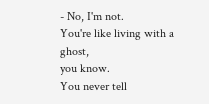- No, I'm not.
You're like living with a ghost,
you know.
You never tell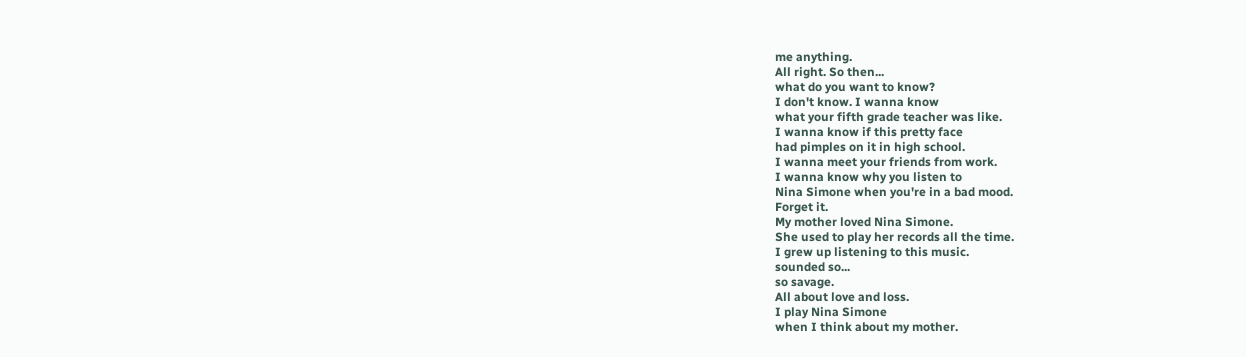me anything.
All right. So then...
what do you want to know?
I don't know. I wanna know
what your fifth grade teacher was like.
I wanna know if this pretty face
had pimples on it in high school.
I wanna meet your friends from work.
I wanna know why you listen to
Nina Simone when you're in a bad mood.
Forget it.
My mother loved Nina Simone.
She used to play her records all the time.
I grew up listening to this music.
sounded so...
so savage.
All about love and loss.
I play Nina Simone
when I think about my mother.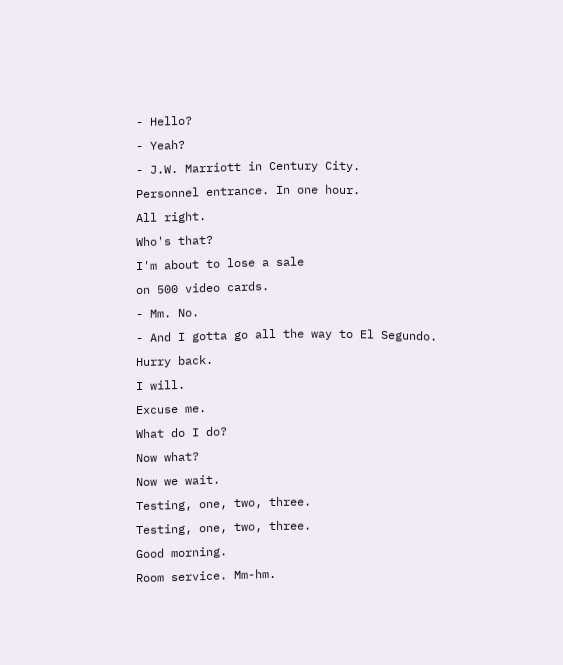- Hello?
- Yeah?
- J.W. Marriott in Century City.
Personnel entrance. In one hour.
All right.
Who's that?
I'm about to lose a sale
on 500 video cards.
- Mm. No.
- And I gotta go all the way to El Segundo.
Hurry back.
I will.
Excuse me.
What do I do?
Now what?
Now we wait.
Testing, one, two, three.
Testing, one, two, three.
Good morning.
Room service. Mm-hm.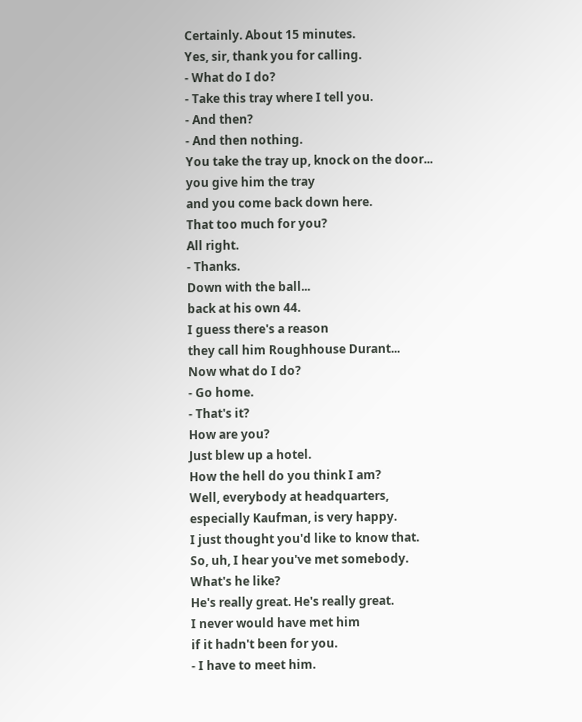Certainly. About 15 minutes.
Yes, sir, thank you for calling.
- What do I do?
- Take this tray where I tell you.
- And then?
- And then nothing.
You take the tray up, knock on the door...
you give him the tray
and you come back down here.
That too much for you?
All right.
- Thanks.
Down with the ball...
back at his own 44.
I guess there's a reason
they call him Roughhouse Durant...
Now what do I do?
- Go home.
- That's it?
How are you?
Just blew up a hotel.
How the hell do you think I am?
Well, everybody at headquarters,
especially Kaufman, is very happy.
I just thought you'd like to know that.
So, uh, I hear you've met somebody.
What's he like?
He's really great. He's really great.
I never would have met him
if it hadn't been for you.
- I have to meet him.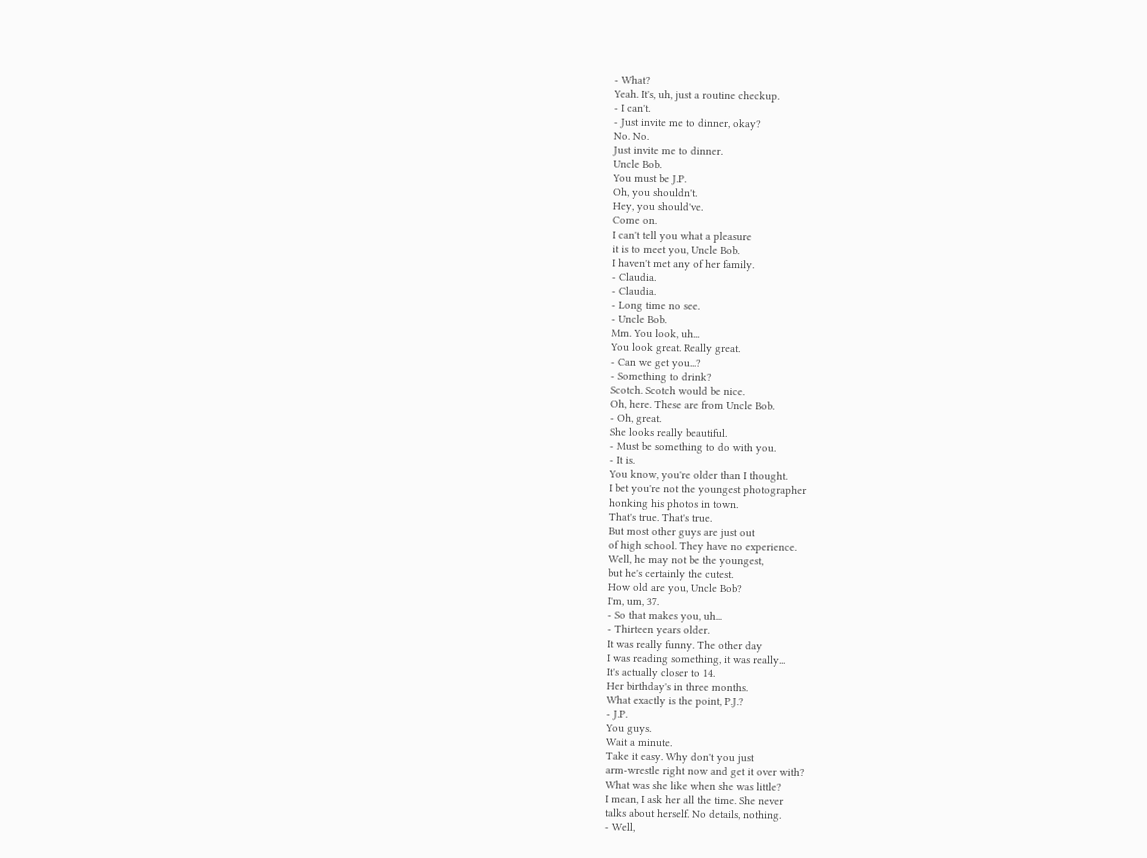- What?
Yeah. It's, uh, just a routine checkup.
- I can't.
- Just invite me to dinner, okay?
No. No.
Just invite me to dinner.
Uncle Bob.
You must be J.P.
Oh, you shouldn't.
Hey, you should've.
Come on.
I can't tell you what a pleasure
it is to meet you, Uncle Bob.
I haven't met any of her family.
- Claudia.
- Claudia.
- Long time no see.
- Uncle Bob.
Mm. You look, uh...
You look great. Really great.
- Can we get you...?
- Something to drink?
Scotch. Scotch would be nice.
Oh, here. These are from Uncle Bob.
- Oh, great.
She looks really beautiful.
- Must be something to do with you.
- It is.
You know, you're older than I thought.
I bet you're not the youngest photographer
honking his photos in town.
That's true. That's true.
But most other guys are just out
of high school. They have no experience.
Well, he may not be the youngest,
but he's certainly the cutest.
How old are you, Uncle Bob?
I'm, um, 37.
- So that makes you, uh...
- Thirteen years older.
It was really funny. The other day
I was reading something, it was really...
It's actually closer to 14.
Her birthday's in three months.
What exactly is the point, P.J.?
- J.P.
You guys.
Wait a minute.
Take it easy. Why don't you just
arm-wrestle right now and get it over with?
What was she like when she was little?
I mean, I ask her all the time. She never
talks about herself. No details, nothing.
- Well,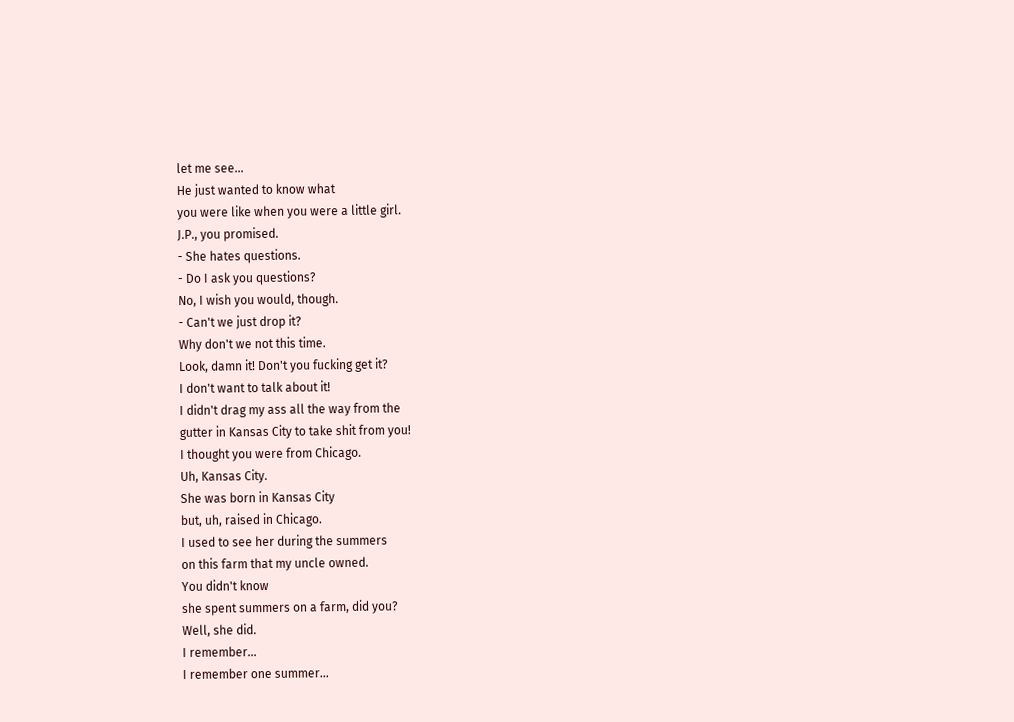let me see...
He just wanted to know what
you were like when you were a little girl.
J.P., you promised.
- She hates questions.
- Do I ask you questions?
No, I wish you would, though.
- Can't we just drop it?
Why don't we not this time.
Look, damn it! Don't you fucking get it?
I don't want to talk about it!
I didn't drag my ass all the way from the
gutter in Kansas City to take shit from you!
I thought you were from Chicago.
Uh, Kansas City.
She was born in Kansas City
but, uh, raised in Chicago.
I used to see her during the summers
on this farm that my uncle owned.
You didn't know
she spent summers on a farm, did you?
Well, she did.
I remember...
I remember one summer...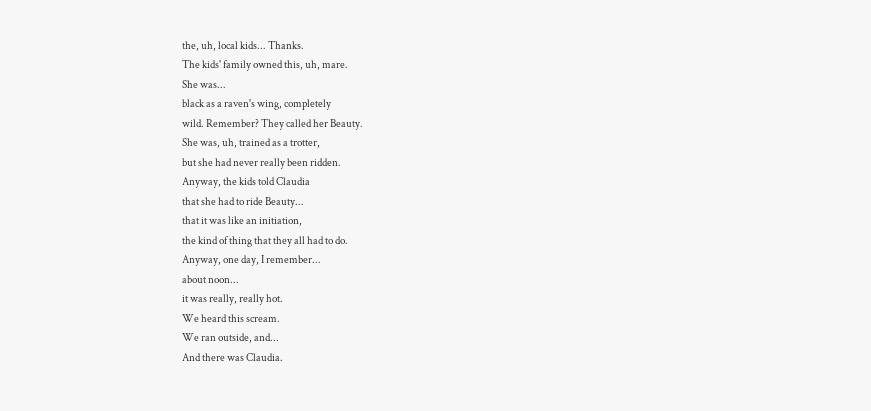the, uh, local kids... Thanks.
The kids' family owned this, uh, mare.
She was...
black as a raven's wing, completely
wild. Remember? They called her Beauty.
She was, uh, trained as a trotter,
but she had never really been ridden.
Anyway, the kids told Claudia
that she had to ride Beauty...
that it was like an initiation,
the kind of thing that they all had to do.
Anyway, one day, I remember...
about noon...
it was really, really hot.
We heard this scream.
We ran outside, and...
And there was Claudia.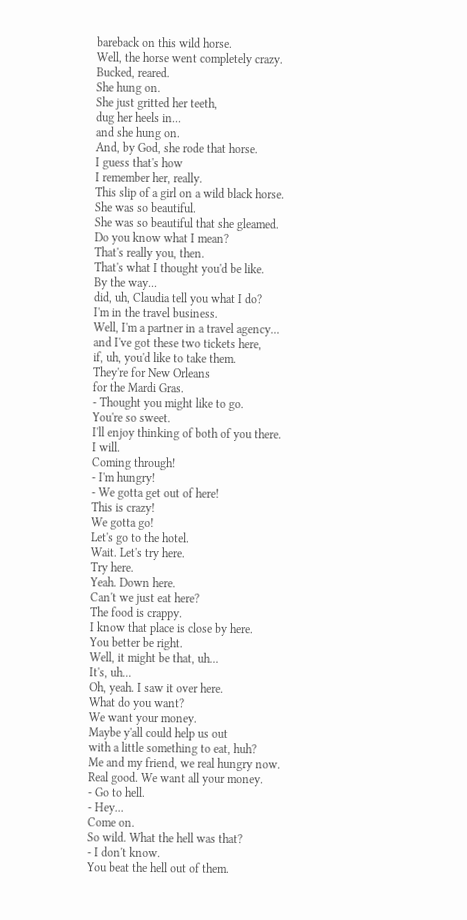bareback on this wild horse.
Well, the horse went completely crazy.
Bucked, reared.
She hung on.
She just gritted her teeth,
dug her heels in...
and she hung on.
And, by God, she rode that horse.
I guess that's how
I remember her, really.
This slip of a girl on a wild black horse.
She was so beautiful.
She was so beautiful that she gleamed.
Do you know what I mean?
That's really you, then.
That's what I thought you'd be like.
By the way...
did, uh, Claudia tell you what I do?
I'm in the travel business.
Well, I'm a partner in a travel agency...
and I've got these two tickets here,
if, uh, you'd like to take them.
They're for New Orleans
for the Mardi Gras.
- Thought you might like to go.
You're so sweet.
I'll enjoy thinking of both of you there.
I will.
Coming through!
- I'm hungry!
- We gotta get out of here!
This is crazy!
We gotta go!
Let's go to the hotel.
Wait. Let's try here.
Try here.
Yeah. Down here.
Can't we just eat here?
The food is crappy.
I know that place is close by here.
You better be right.
Well, it might be that, uh...
It's, uh...
Oh, yeah. I saw it over here.
What do you want?
We want your money.
Maybe y'all could help us out
with a little something to eat, huh?
Me and my friend, we real hungry now.
Real good. We want all your money.
- Go to hell.
- Hey...
Come on.
So wild. What the hell was that?
- I don't know.
You beat the hell out of them.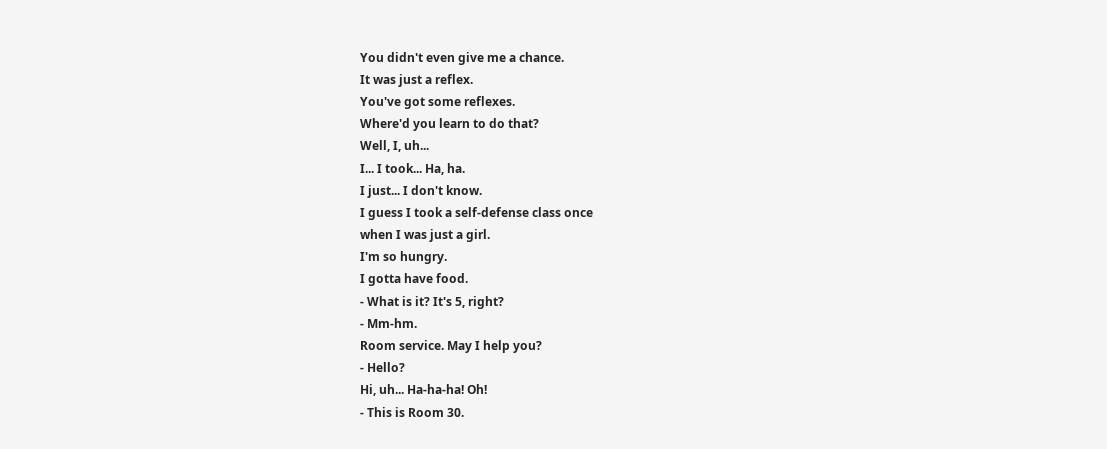You didn't even give me a chance.
It was just a reflex.
You've got some reflexes.
Where'd you learn to do that?
Well, I, uh...
I... I took... Ha, ha.
I just... I don't know.
I guess I took a self-defense class once
when I was just a girl.
I'm so hungry.
I gotta have food.
- What is it? It's 5, right?
- Mm-hm.
Room service. May I help you?
- Hello?
Hi, uh... Ha-ha-ha! Oh!
- This is Room 30.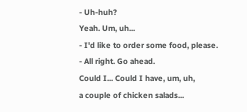- Uh-huh?
Yeah. Um, uh...
- I'd like to order some food, please.
- All right. Go ahead.
Could I... Could I have, um, uh,
a couple of chicken salads...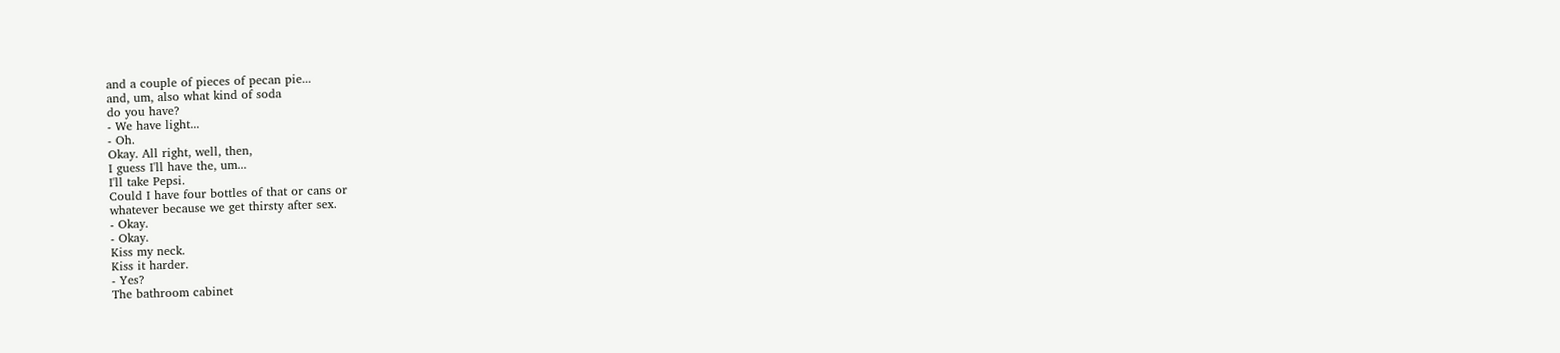and a couple of pieces of pecan pie...
and, um, also what kind of soda
do you have?
- We have light...
- Oh.
Okay. All right, well, then,
I guess I'll have the, um...
I'll take Pepsi.
Could I have four bottles of that or cans or
whatever because we get thirsty after sex.
- Okay.
- Okay.
Kiss my neck.
Kiss it harder.
- Yes?
The bathroom cabinet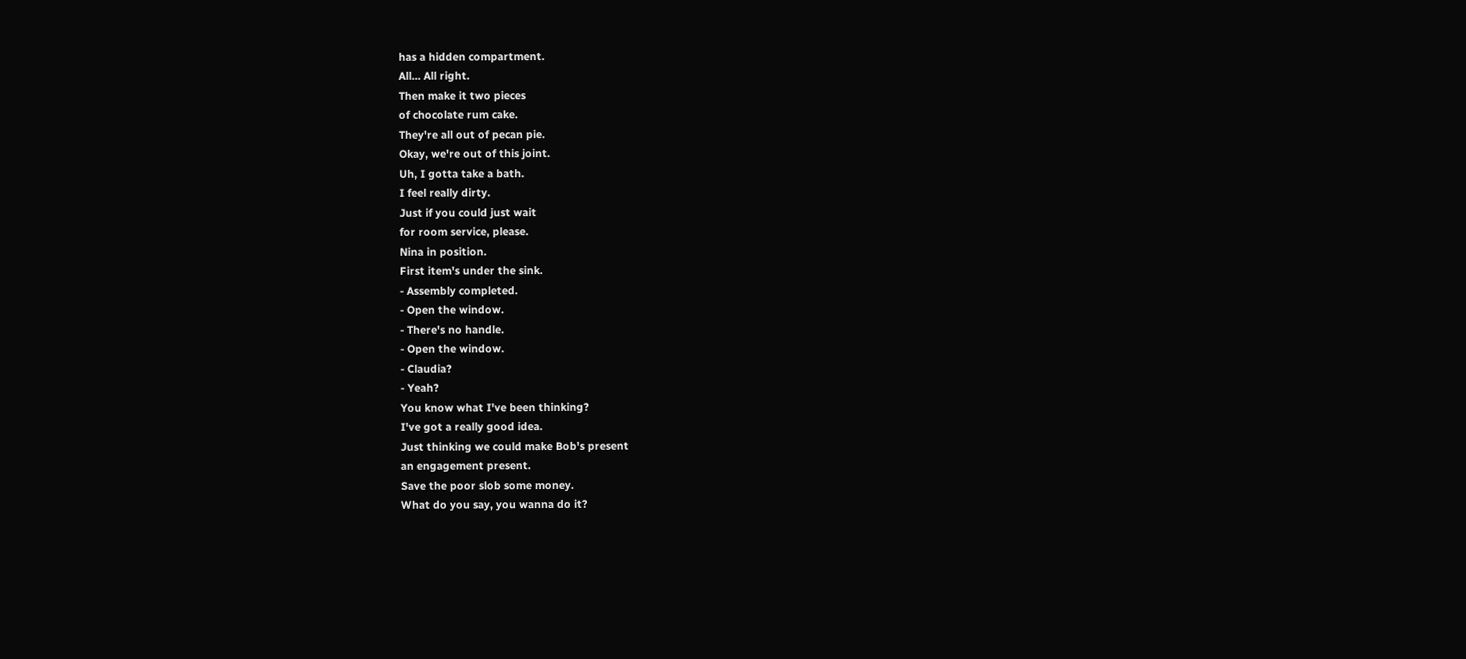has a hidden compartment.
All... All right.
Then make it two pieces
of chocolate rum cake.
They're all out of pecan pie.
Okay, we're out of this joint.
Uh, I gotta take a bath.
I feel really dirty.
Just if you could just wait
for room service, please.
Nina in position.
First item's under the sink.
- Assembly completed.
- Open the window.
- There's no handle.
- Open the window.
- Claudia?
- Yeah?
You know what I've been thinking?
I've got a really good idea.
Just thinking we could make Bob's present
an engagement present.
Save the poor slob some money.
What do you say, you wanna do it?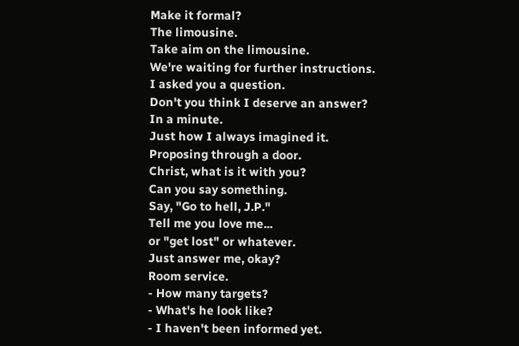Make it formal?
The limousine.
Take aim on the limousine.
We're waiting for further instructions.
I asked you a question.
Don't you think I deserve an answer?
In a minute.
Just how I always imagined it.
Proposing through a door.
Christ, what is it with you?
Can you say something.
Say, "Go to hell, J.P."
Tell me you love me...
or "get lost" or whatever.
Just answer me, okay?
Room service.
- How many targets?
- What's he look like?
- I haven't been informed yet.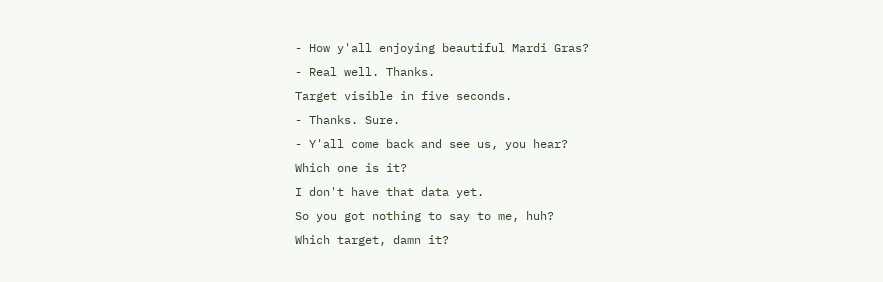- How y'all enjoying beautiful Mardi Gras?
- Real well. Thanks.
Target visible in five seconds.
- Thanks. Sure.
- Y'all come back and see us, you hear?
Which one is it?
I don't have that data yet.
So you got nothing to say to me, huh?
Which target, damn it?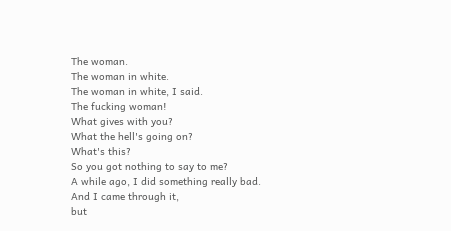The woman.
The woman in white.
The woman in white, I said.
The fucking woman!
What gives with you?
What the hell's going on?
What's this?
So you got nothing to say to me?
A while ago, I did something really bad.
And I came through it,
but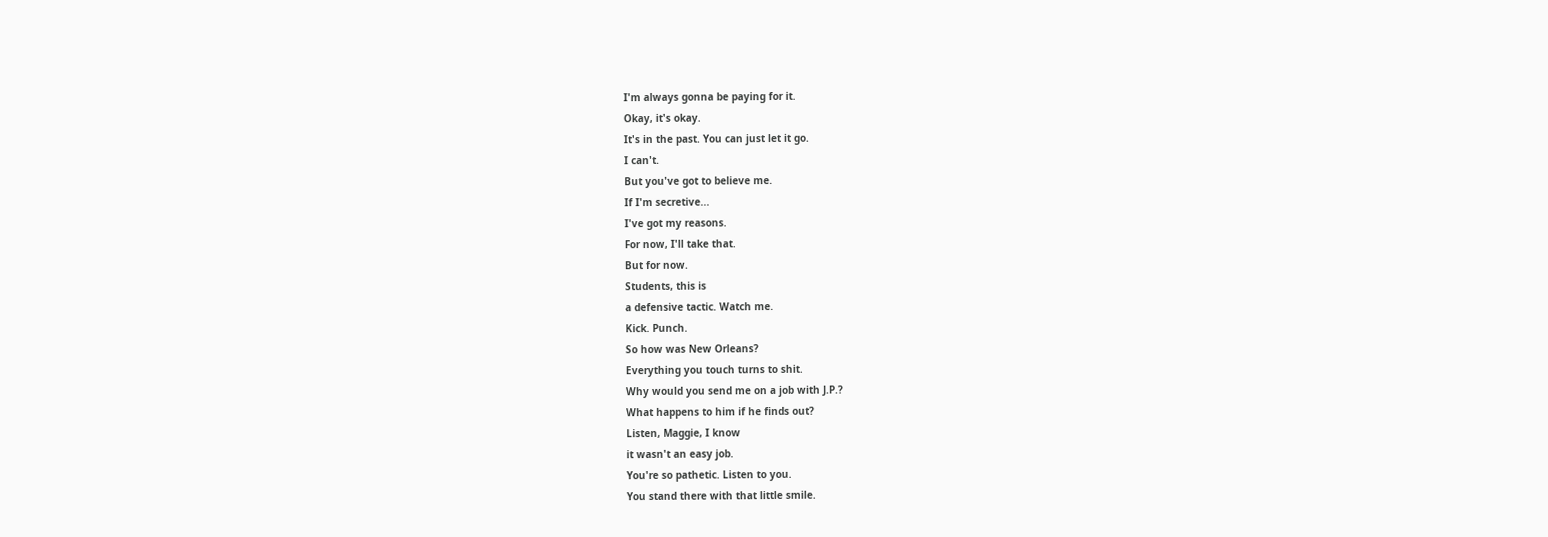I'm always gonna be paying for it.
Okay, it's okay.
It's in the past. You can just let it go.
I can't.
But you've got to believe me.
If I'm secretive...
I've got my reasons.
For now, I'll take that.
But for now.
Students, this is
a defensive tactic. Watch me.
Kick. Punch.
So how was New Orleans?
Everything you touch turns to shit.
Why would you send me on a job with J.P.?
What happens to him if he finds out?
Listen, Maggie, I know
it wasn't an easy job.
You're so pathetic. Listen to you.
You stand there with that little smile.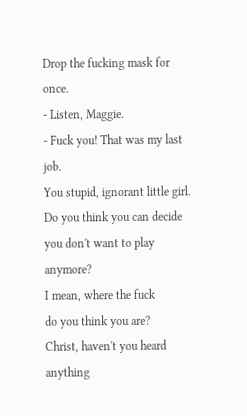Drop the fucking mask for once.
- Listen, Maggie.
- Fuck you! That was my last job.
You stupid, ignorant little girl.
Do you think you can decide
you don't want to play anymore?
I mean, where the fuck
do you think you are?
Christ, haven't you heard anything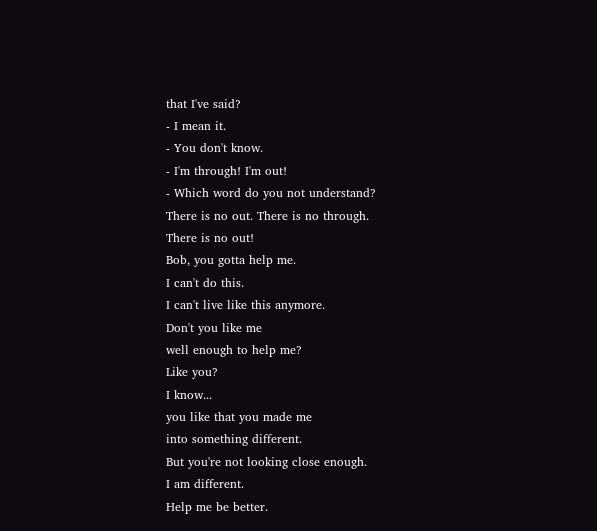that I've said?
- I mean it.
- You don't know.
- I'm through! I'm out!
- Which word do you not understand?
There is no out. There is no through.
There is no out!
Bob, you gotta help me.
I can't do this.
I can't live like this anymore.
Don't you like me
well enough to help me?
Like you?
I know...
you like that you made me
into something different.
But you're not looking close enough.
I am different.
Help me be better.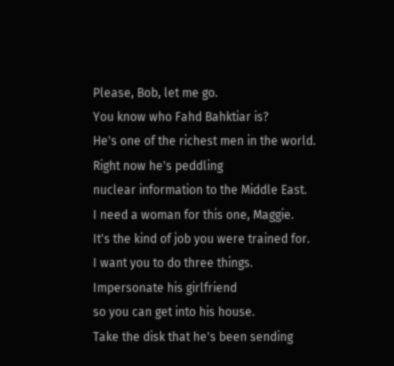Please, Bob, let me go.
You know who Fahd Bahktiar is?
He's one of the richest men in the world.
Right now he's peddling
nuclear information to the Middle East.
I need a woman for this one, Maggie.
It's the kind of job you were trained for.
I want you to do three things.
Impersonate his girlfriend
so you can get into his house.
Take the disk that he's been sending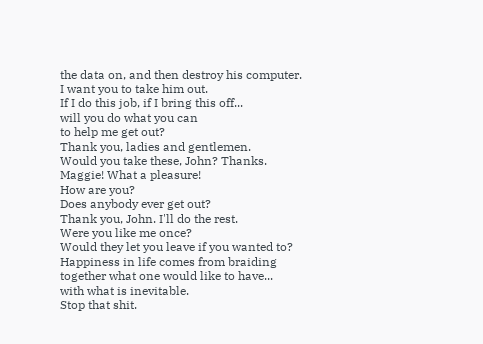the data on, and then destroy his computer.
I want you to take him out.
If I do this job, if I bring this off...
will you do what you can
to help me get out?
Thank you, ladies and gentlemen.
Would you take these, John? Thanks.
Maggie! What a pleasure!
How are you?
Does anybody ever get out?
Thank you, John. I'll do the rest.
Were you like me once?
Would they let you leave if you wanted to?
Happiness in life comes from braiding
together what one would like to have...
with what is inevitable.
Stop that shit.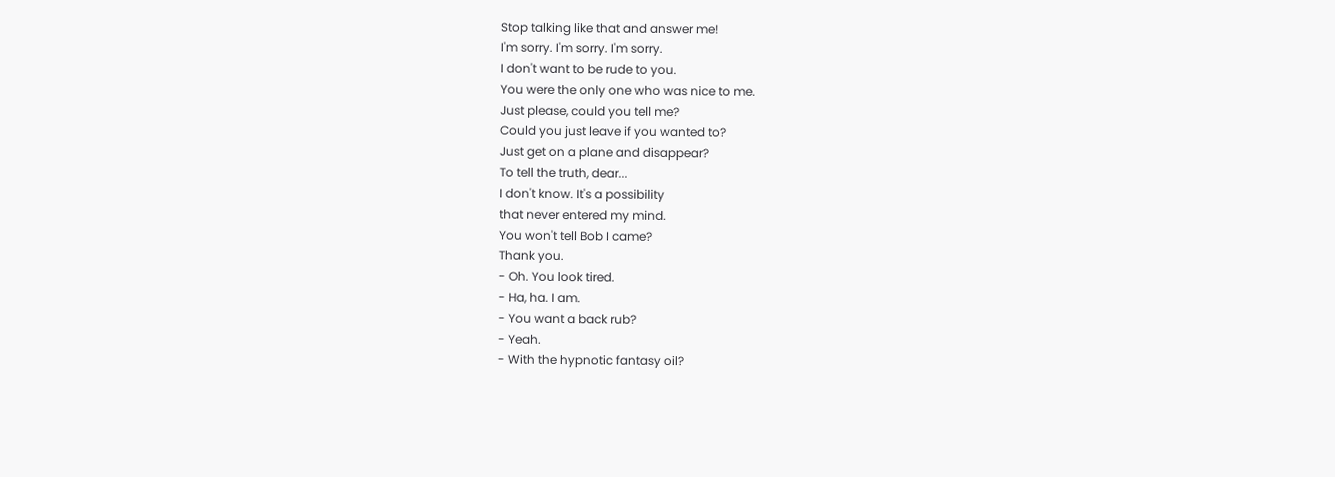Stop talking like that and answer me!
I'm sorry. I'm sorry. I'm sorry.
I don't want to be rude to you.
You were the only one who was nice to me.
Just please, could you tell me?
Could you just leave if you wanted to?
Just get on a plane and disappear?
To tell the truth, dear...
I don't know. It's a possibility
that never entered my mind.
You won't tell Bob I came?
Thank you.
- Oh. You look tired.
- Ha, ha. I am.
- You want a back rub?
- Yeah.
- With the hypnotic fantasy oil?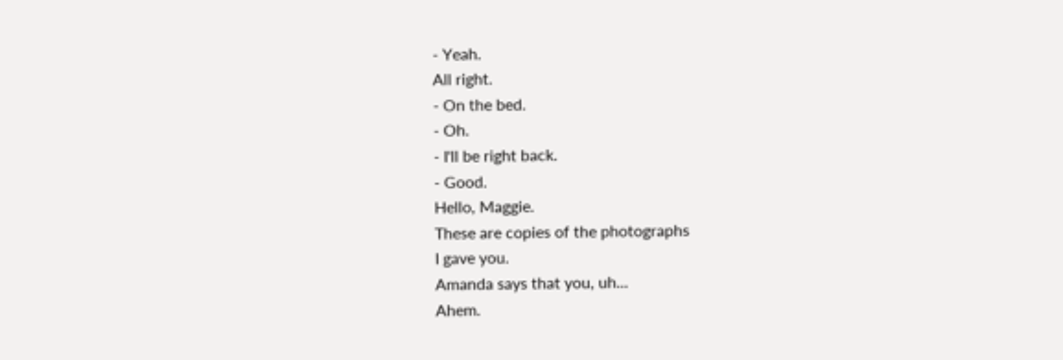- Yeah.
All right.
- On the bed.
- Oh.
- I'll be right back.
- Good.
Hello, Maggie.
These are copies of the photographs
I gave you.
Amanda says that you, uh...
Ahem.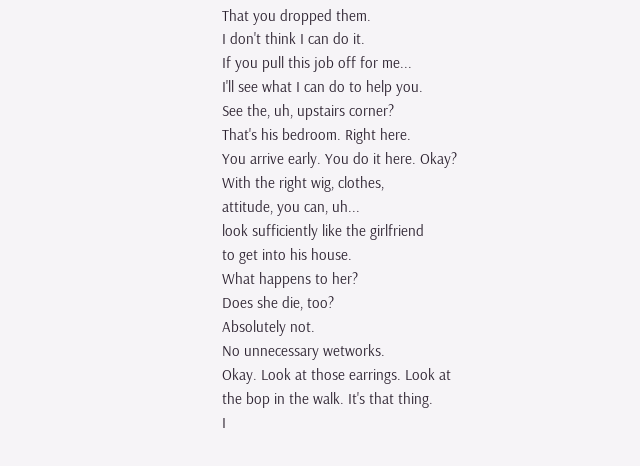That you dropped them.
I don't think I can do it.
If you pull this job off for me...
I'll see what I can do to help you.
See the, uh, upstairs corner?
That's his bedroom. Right here.
You arrive early. You do it here. Okay?
With the right wig, clothes,
attitude, you can, uh...
look sufficiently like the girlfriend
to get into his house.
What happens to her?
Does she die, too?
Absolutely not.
No unnecessary wetworks.
Okay. Look at those earrings. Look at
the bop in the walk. It's that thing.
I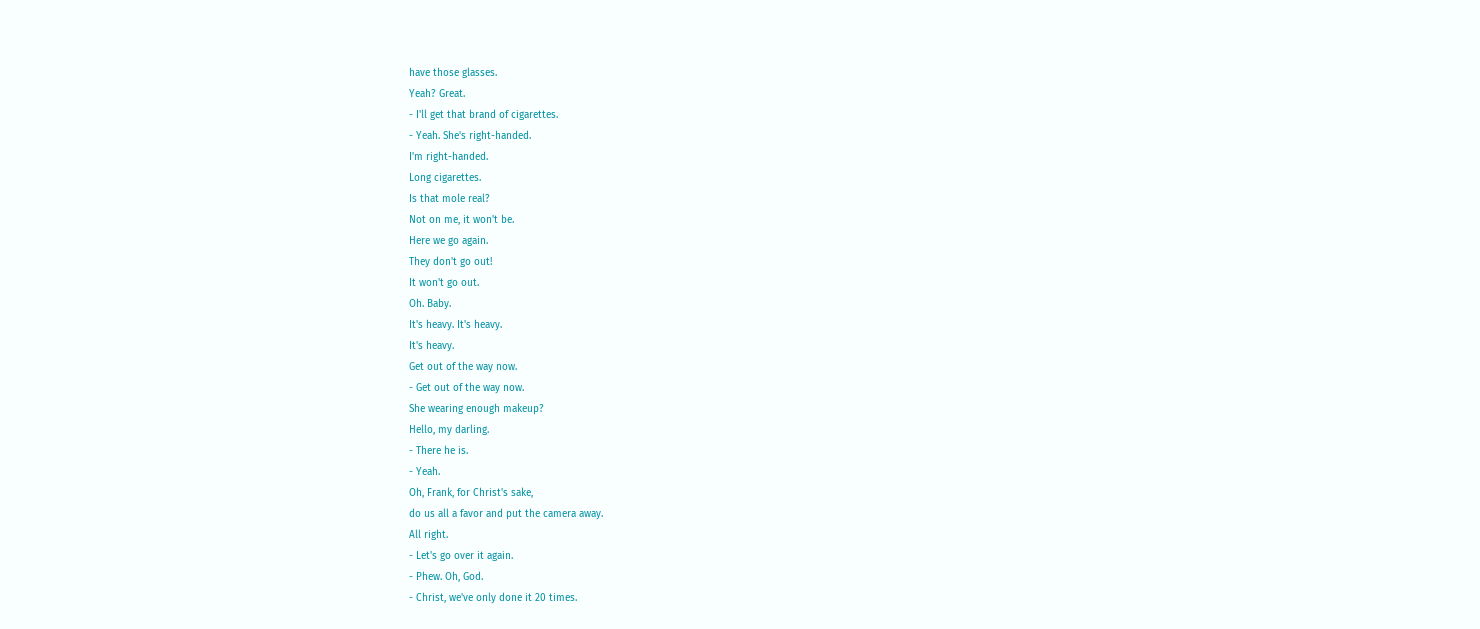have those glasses.
Yeah? Great.
- I'll get that brand of cigarettes.
- Yeah. She's right-handed.
I'm right-handed.
Long cigarettes.
Is that mole real?
Not on me, it won't be.
Here we go again.
They don't go out!
It won't go out.
Oh. Baby.
It's heavy. It's heavy.
It's heavy.
Get out of the way now.
- Get out of the way now.
She wearing enough makeup?
Hello, my darling.
- There he is.
- Yeah.
Oh, Frank, for Christ's sake,
do us all a favor and put the camera away.
All right.
- Let's go over it again.
- Phew. Oh, God.
- Christ, we've only done it 20 times.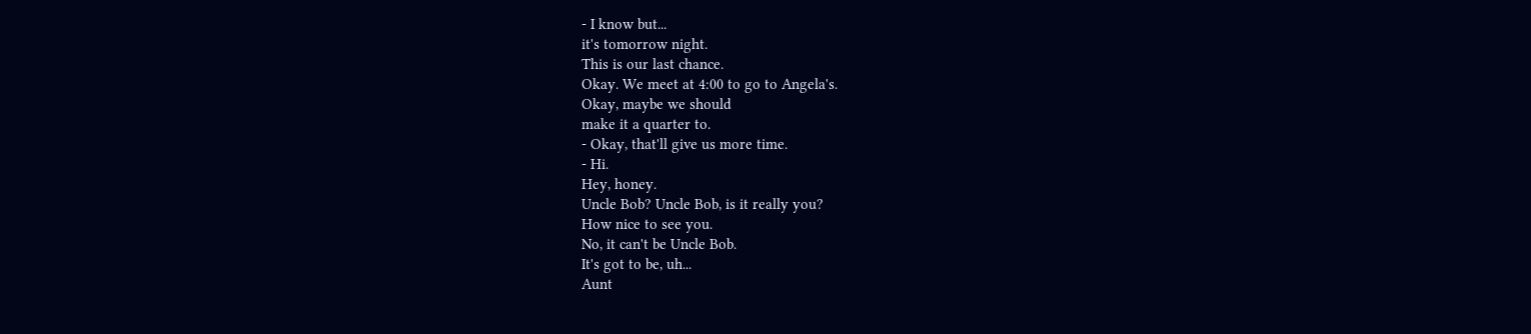- I know but...
it's tomorrow night.
This is our last chance.
Okay. We meet at 4:00 to go to Angela's.
Okay, maybe we should
make it a quarter to.
- Okay, that'll give us more time.
- Hi.
Hey, honey.
Uncle Bob? Uncle Bob, is it really you?
How nice to see you.
No, it can't be Uncle Bob.
It's got to be, uh...
Aunt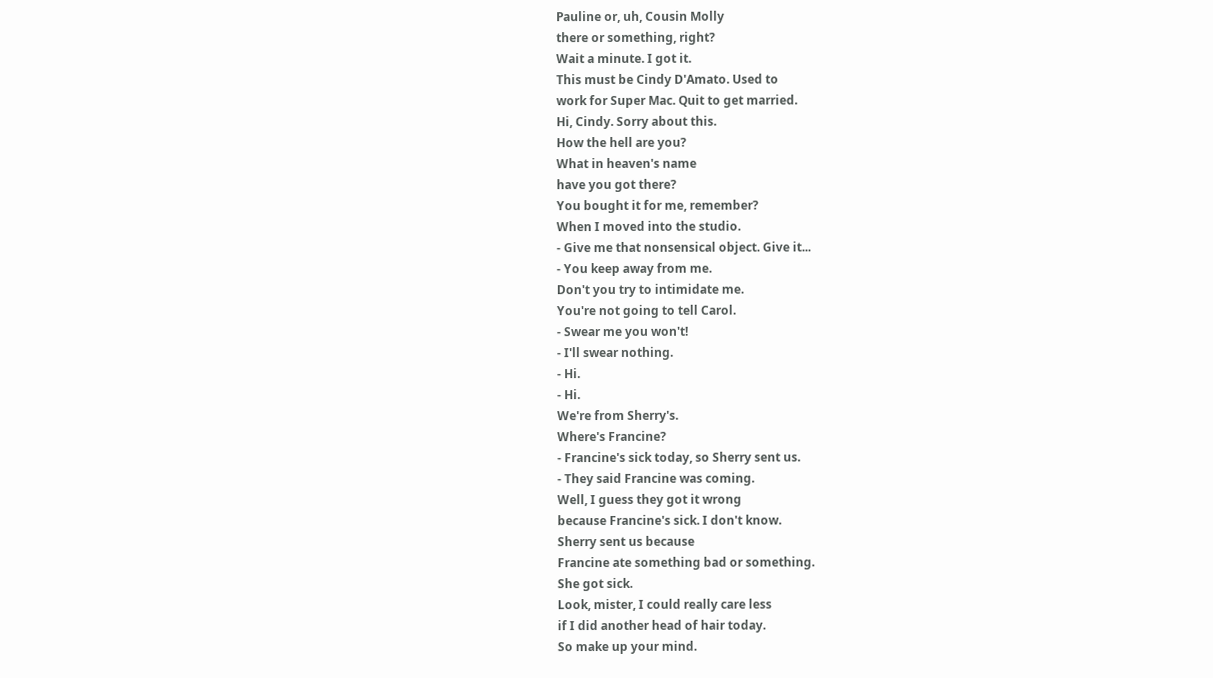Pauline or, uh, Cousin Molly
there or something, right?
Wait a minute. I got it.
This must be Cindy D'Amato. Used to
work for Super Mac. Quit to get married.
Hi, Cindy. Sorry about this.
How the hell are you?
What in heaven's name
have you got there?
You bought it for me, remember?
When I moved into the studio.
- Give me that nonsensical object. Give it...
- You keep away from me.
Don't you try to intimidate me.
You're not going to tell Carol.
- Swear me you won't!
- I'll swear nothing.
- Hi.
- Hi.
We're from Sherry's.
Where's Francine?
- Francine's sick today, so Sherry sent us.
- They said Francine was coming.
Well, I guess they got it wrong
because Francine's sick. I don't know.
Sherry sent us because
Francine ate something bad or something.
She got sick.
Look, mister, I could really care less
if I did another head of hair today.
So make up your mind.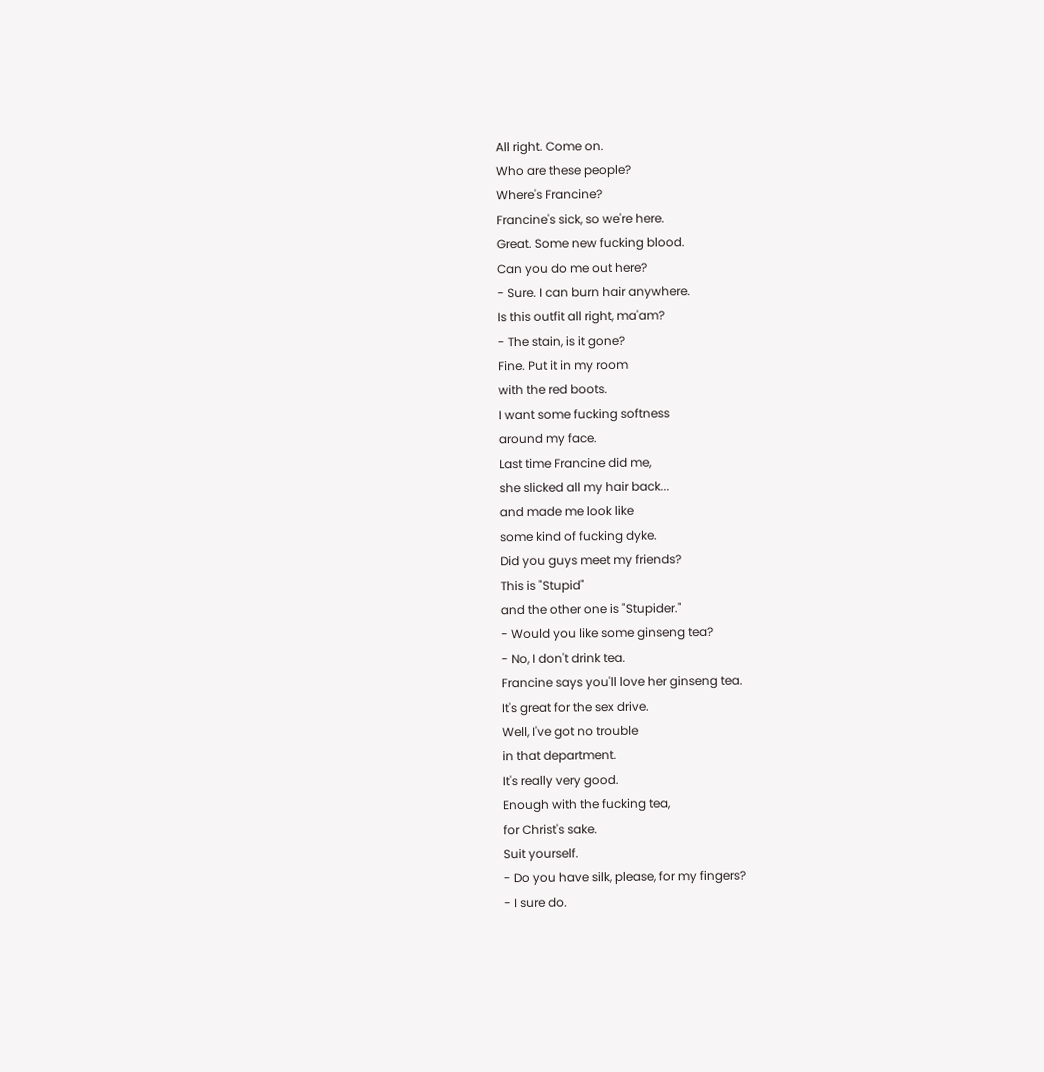All right. Come on.
Who are these people?
Where's Francine?
Francine's sick, so we're here.
Great. Some new fucking blood.
Can you do me out here?
- Sure. I can burn hair anywhere.
Is this outfit all right, ma'am?
- The stain, is it gone?
Fine. Put it in my room
with the red boots.
I want some fucking softness
around my face.
Last time Francine did me,
she slicked all my hair back...
and made me look like
some kind of fucking dyke.
Did you guys meet my friends?
This is "Stupid"
and the other one is "Stupider."
- Would you like some ginseng tea?
- No, I don't drink tea.
Francine says you'll love her ginseng tea.
It's great for the sex drive.
Well, I've got no trouble
in that department.
It's really very good.
Enough with the fucking tea,
for Christ's sake.
Suit yourself.
- Do you have silk, please, for my fingers?
- I sure do.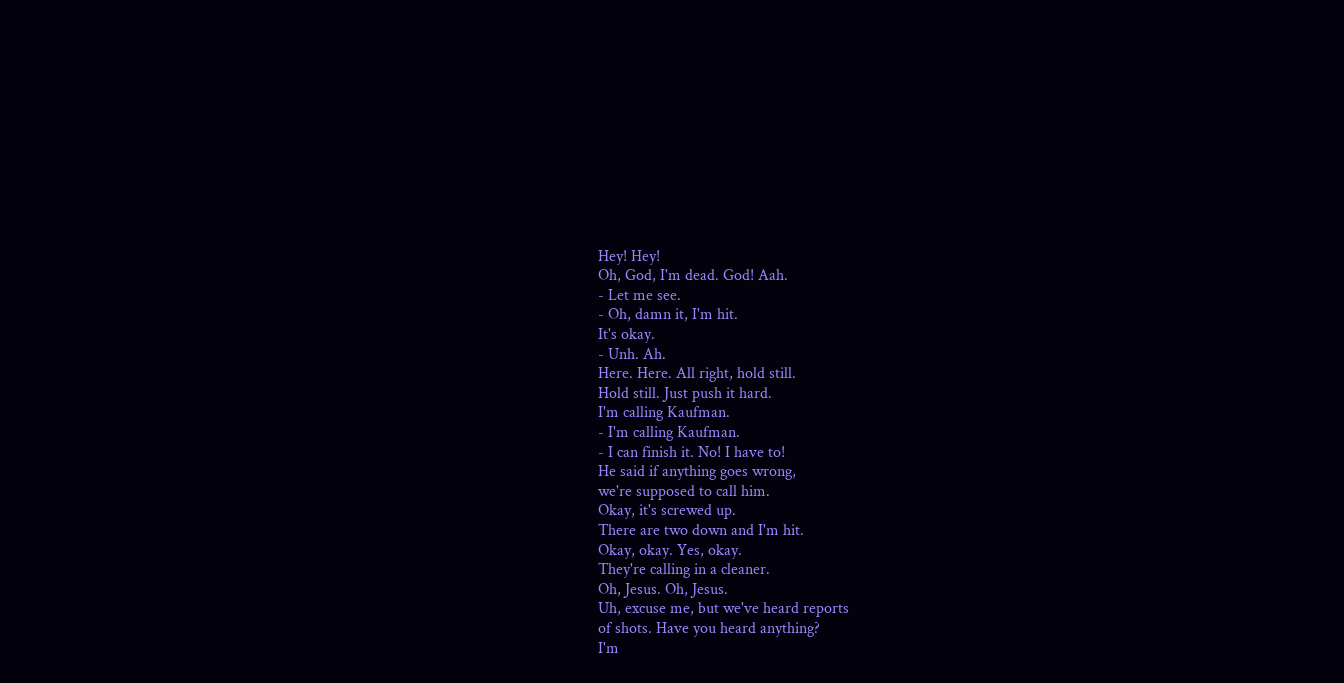Hey! Hey!
Oh, God, I'm dead. God! Aah.
- Let me see.
- Oh, damn it, I'm hit.
It's okay.
- Unh. Ah.
Here. Here. All right, hold still.
Hold still. Just push it hard.
I'm calling Kaufman.
- I'm calling Kaufman.
- I can finish it. No! I have to!
He said if anything goes wrong,
we're supposed to call him.
Okay, it's screwed up.
There are two down and I'm hit.
Okay, okay. Yes, okay.
They're calling in a cleaner.
Oh, Jesus. Oh, Jesus.
Uh, excuse me, but we've heard reports
of shots. Have you heard anything?
I'm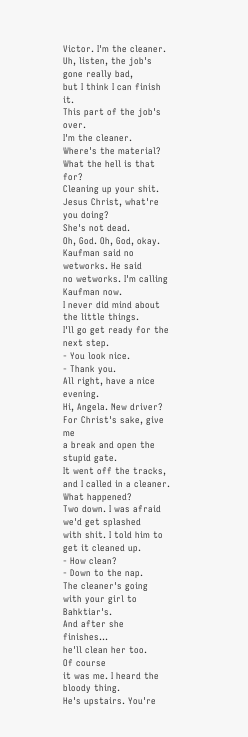Victor. I'm the cleaner.
Uh, listen, the job's gone really bad,
but I think I can finish it.
This part of the job's over.
I'm the cleaner.
Where's the material?
What the hell is that for?
Cleaning up your shit.
Jesus Christ, what're you doing?
She's not dead.
Oh, God. Oh, God, okay.
Kaufman said no wetworks. He said
no wetworks. I'm calling Kaufman now.
I never did mind about the little things.
I'll go get ready for the next step.
- You look nice.
- Thank you.
All right, have a nice evening.
Hi, Angela. New driver?
For Christ's sake, give me
a break and open the stupid gate.
It went off the tracks,
and I called in a cleaner.
What happened?
Two down. I was afraid we'd get splashed
with shit. I told him to get it cleaned up.
- How clean?
- Down to the nap.
The cleaner's going
with your girl to Bahktiar's.
And after she finishes...
he'll clean her too.
Of course
it was me. I heard the bloody thing.
He's upstairs. You're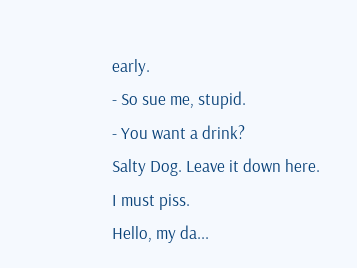early.
- So sue me, stupid.
- You want a drink?
Salty Dog. Leave it down here.
I must piss.
Hello, my da...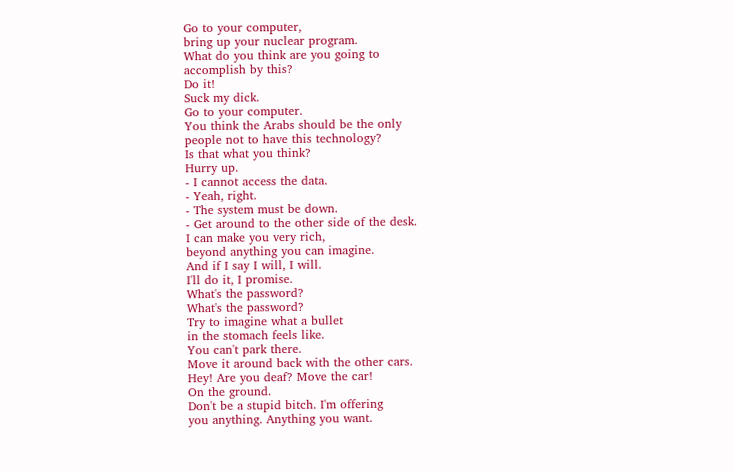Go to your computer,
bring up your nuclear program.
What do you think are you going to
accomplish by this?
Do it!
Suck my dick.
Go to your computer.
You think the Arabs should be the only
people not to have this technology?
Is that what you think?
Hurry up.
- I cannot access the data.
- Yeah, right.
- The system must be down.
- Get around to the other side of the desk.
I can make you very rich,
beyond anything you can imagine.
And if I say I will, I will.
I'll do it, I promise.
What's the password?
What's the password?
Try to imagine what a bullet
in the stomach feels like.
You can't park there.
Move it around back with the other cars.
Hey! Are you deaf? Move the car!
On the ground.
Don't be a stupid bitch. I'm offering
you anything. Anything you want.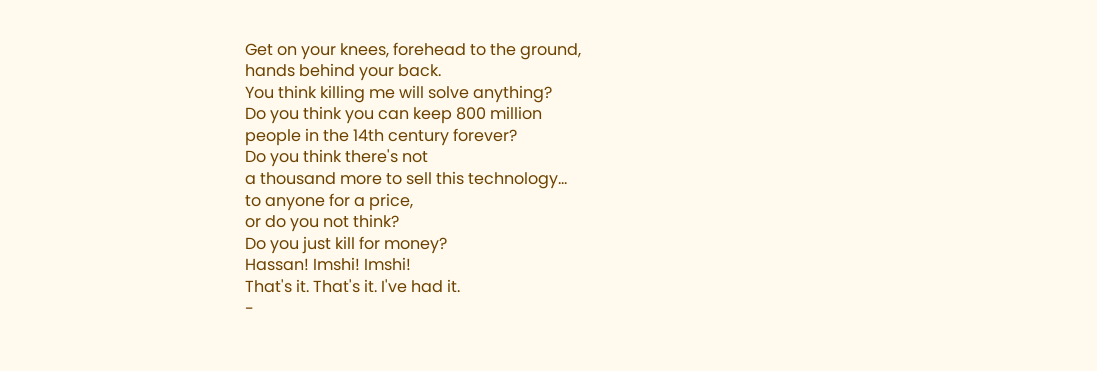Get on your knees, forehead to the ground,
hands behind your back.
You think killing me will solve anything?
Do you think you can keep 800 million
people in the 14th century forever?
Do you think there's not
a thousand more to sell this technology...
to anyone for a price,
or do you not think?
Do you just kill for money?
Hassan! Imshi! Imshi!
That's it. That's it. I've had it.
-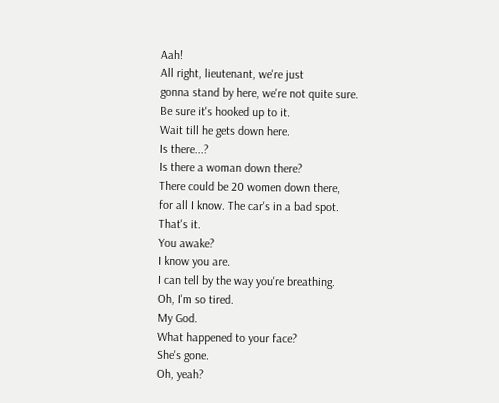Aah!
All right, lieutenant, we're just
gonna stand by here, we're not quite sure.
Be sure it's hooked up to it.
Wait till he gets down here.
Is there...?
Is there a woman down there?
There could be 20 women down there,
for all I know. The car's in a bad spot.
That's it.
You awake?
I know you are.
I can tell by the way you're breathing.
Oh, I'm so tired.
My God.
What happened to your face?
She's gone.
Oh, yeah?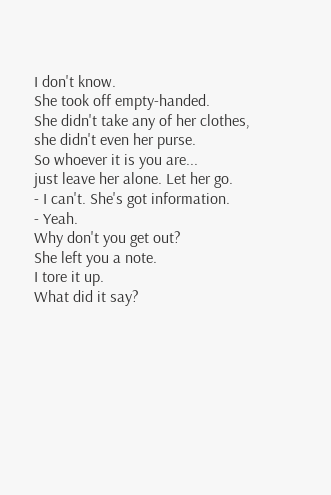I don't know.
She took off empty-handed.
She didn't take any of her clothes,
she didn't even her purse.
So whoever it is you are...
just leave her alone. Let her go.
- I can't. She's got information.
- Yeah.
Why don't you get out?
She left you a note.
I tore it up.
What did it say?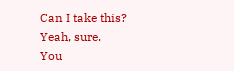Can I take this?
Yeah, sure.
You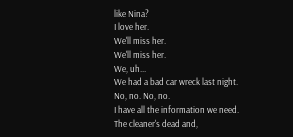like Nina?
I love her.
We'll miss her.
We'll miss her.
We, uh...
We had a bad car wreck last night.
No, no. No, no.
I have all the information we need.
The cleaner's dead and,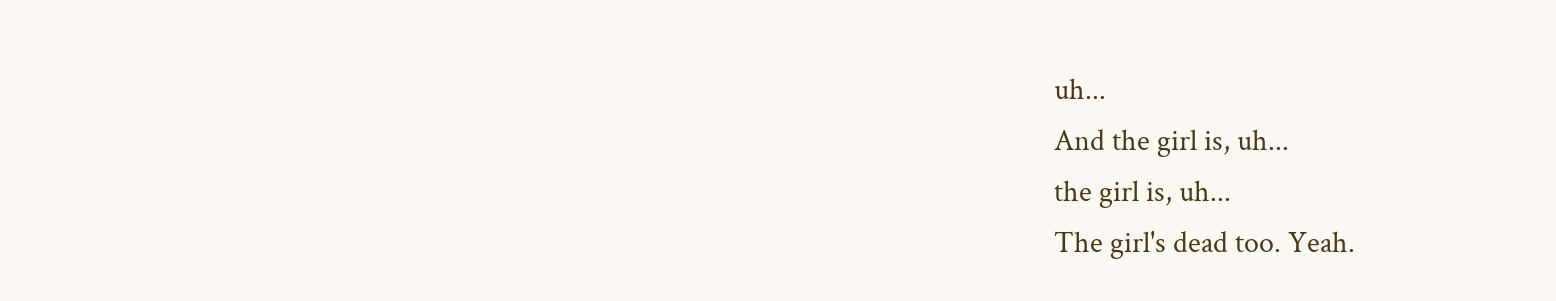uh...
And the girl is, uh...
the girl is, uh...
The girl's dead too. Yeah.